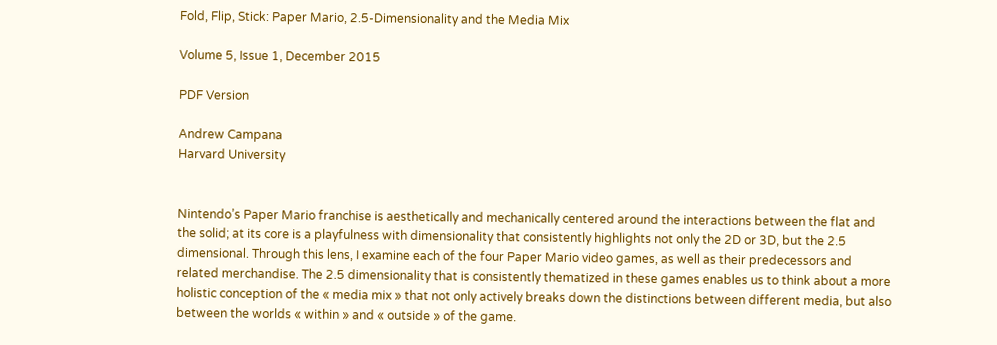Fold, Flip, Stick: Paper Mario, 2.5-Dimensionality and the Media Mix

Volume 5, Issue 1, December 2015

PDF Version

Andrew Campana
Harvard University


Nintendo’s Paper Mario franchise is aesthetically and mechanically centered around the interactions between the flat and the solid; at its core is a playfulness with dimensionality that consistently highlights not only the 2D or 3D, but the 2.5 dimensional. Through this lens, I examine each of the four Paper Mario video games, as well as their predecessors and related merchandise. The 2.5 dimensionality that is consistently thematized in these games enables us to think about a more holistic conception of the « media mix » that not only actively breaks down the distinctions between different media, but also between the worlds « within » and « outside » of the game.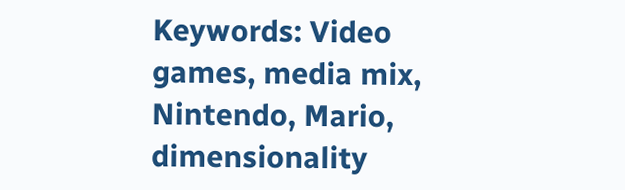Keywords: Video games, media mix, Nintendo, Mario, dimensionality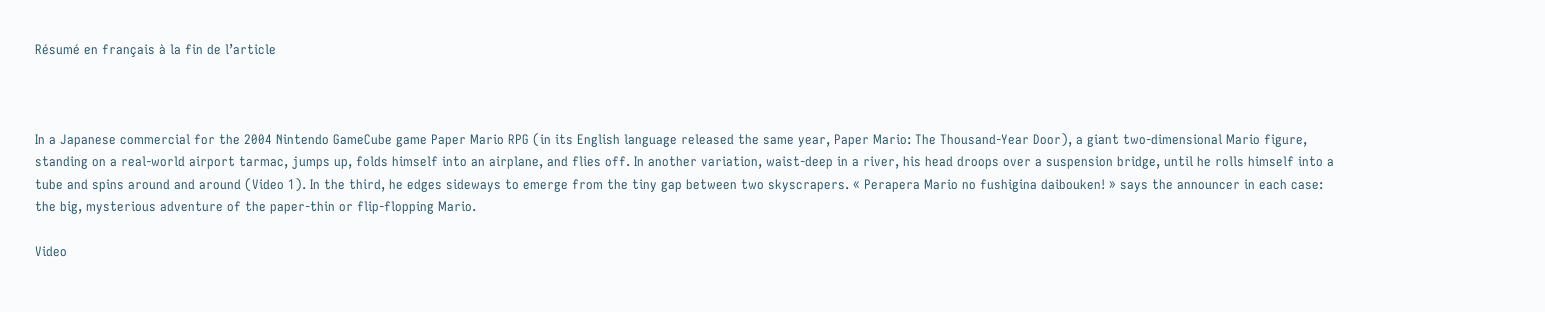Résumé en français à la fin de l’article



In a Japanese commercial for the 2004 Nintendo GameCube game Paper Mario RPG (in its English language released the same year, Paper Mario: The Thousand-Year Door), a giant two-dimensional Mario figure, standing on a real-world airport tarmac, jumps up, folds himself into an airplane, and flies off. In another variation, waist-deep in a river, his head droops over a suspension bridge, until he rolls himself into a tube and spins around and around (Video 1). In the third, he edges sideways to emerge from the tiny gap between two skyscrapers. « Perapera Mario no fushigina daibouken! » says the announcer in each case: the big, mysterious adventure of the paper-thin or flip-flopping Mario.

Video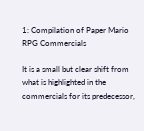1: Compilation of Paper Mario RPG Commercials

It is a small but clear shift from what is highlighted in the commercials for its predecessor,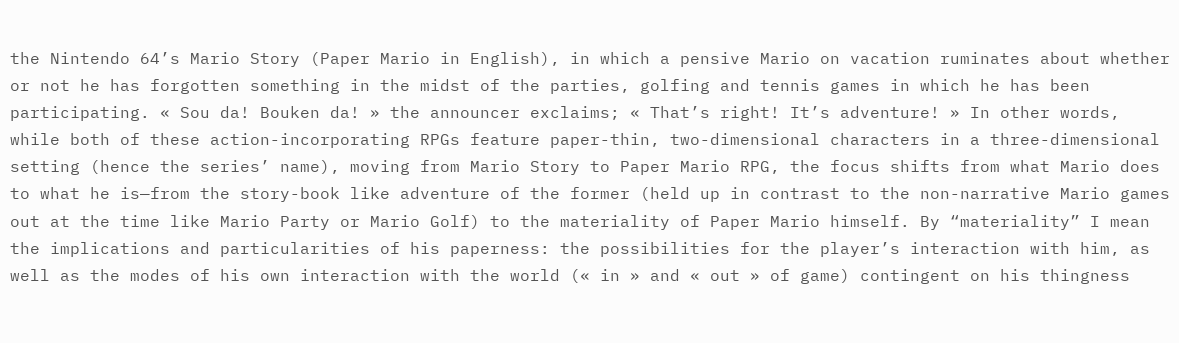the Nintendo 64’s Mario Story (Paper Mario in English), in which a pensive Mario on vacation ruminates about whether or not he has forgotten something in the midst of the parties, golfing and tennis games in which he has been participating. « Sou da! Bouken da! » the announcer exclaims; « That’s right! It’s adventure! » In other words, while both of these action-incorporating RPGs feature paper-thin, two-dimensional characters in a three-dimensional setting (hence the series’ name), moving from Mario Story to Paper Mario RPG, the focus shifts from what Mario does to what he is—from the story-book like adventure of the former (held up in contrast to the non-narrative Mario games out at the time like Mario Party or Mario Golf) to the materiality of Paper Mario himself. By “materiality” I mean the implications and particularities of his paperness: the possibilities for the player’s interaction with him, as well as the modes of his own interaction with the world (« in » and « out » of game) contingent on his thingness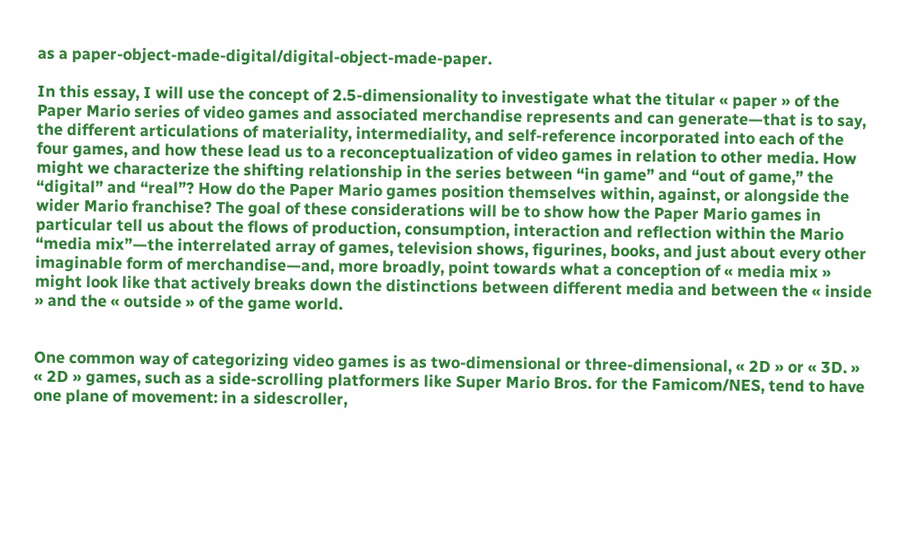as a paper-object-made-digital/digital-object-made-paper.

In this essay, I will use the concept of 2.5-dimensionality to investigate what the titular « paper » of the Paper Mario series of video games and associated merchandise represents and can generate—that is to say, the different articulations of materiality, intermediality, and self-reference incorporated into each of the four games, and how these lead us to a reconceptualization of video games in relation to other media. How might we characterize the shifting relationship in the series between “in game” and “out of game,” the “digital” and “real”? How do the Paper Mario games position themselves within, against, or alongside the wider Mario franchise? The goal of these considerations will be to show how the Paper Mario games in particular tell us about the flows of production, consumption, interaction and reflection within the Mario “media mix”—the interrelated array of games, television shows, figurines, books, and just about every other imaginable form of merchandise—and, more broadly, point towards what a conception of « media mix » might look like that actively breaks down the distinctions between different media and between the « inside » and the « outside » of the game world.


One common way of categorizing video games is as two-dimensional or three-dimensional, « 2D » or « 3D. » « 2D » games, such as a side-scrolling platformers like Super Mario Bros. for the Famicom/NES, tend to have one plane of movement: in a sidescroller,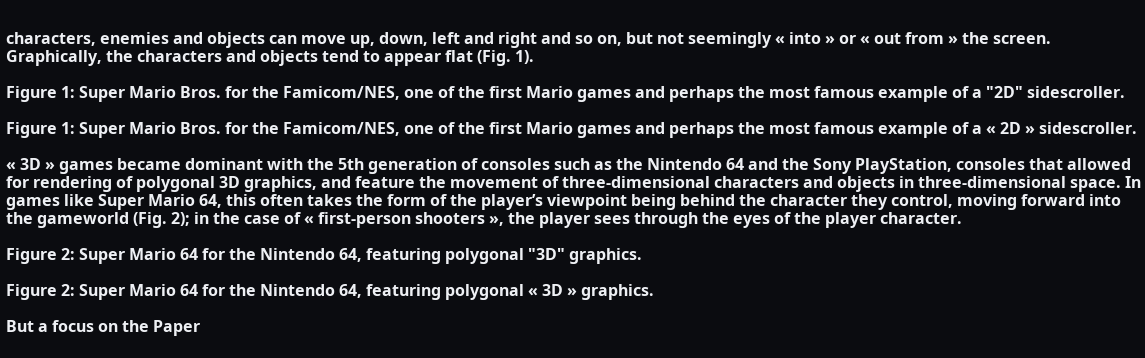characters, enemies and objects can move up, down, left and right and so on, but not seemingly « into » or « out from » the screen. Graphically, the characters and objects tend to appear flat (Fig. 1).

Figure 1: Super Mario Bros. for the Famicom/NES, one of the first Mario games and perhaps the most famous example of a "2D" sidescroller.

Figure 1: Super Mario Bros. for the Famicom/NES, one of the first Mario games and perhaps the most famous example of a « 2D » sidescroller.

« 3D » games became dominant with the 5th generation of consoles such as the Nintendo 64 and the Sony PlayStation, consoles that allowed for rendering of polygonal 3D graphics, and feature the movement of three-dimensional characters and objects in three-dimensional space. In games like Super Mario 64, this often takes the form of the player’s viewpoint being behind the character they control, moving forward into the gameworld (Fig. 2); in the case of « first-person shooters », the player sees through the eyes of the player character.

Figure 2: Super Mario 64 for the Nintendo 64, featuring polygonal "3D" graphics.

Figure 2: Super Mario 64 for the Nintendo 64, featuring polygonal « 3D » graphics.

But a focus on the Paper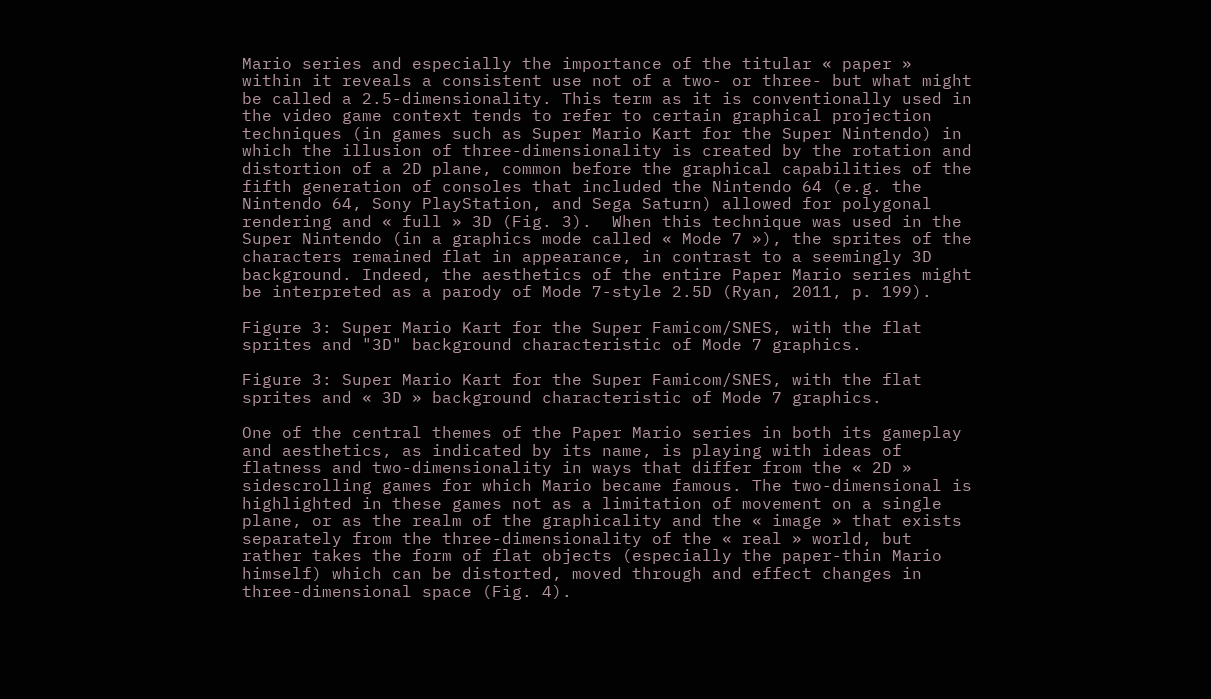Mario series and especially the importance of the titular « paper » within it reveals a consistent use not of a two- or three- but what might be called a 2.5-dimensionality. This term as it is conventionally used in the video game context tends to refer to certain graphical projection techniques (in games such as Super Mario Kart for the Super Nintendo) in which the illusion of three-dimensionality is created by the rotation and distortion of a 2D plane, common before the graphical capabilities of the fifth generation of consoles that included the Nintendo 64 (e.g. the Nintendo 64, Sony PlayStation, and Sega Saturn) allowed for polygonal rendering and « full » 3D (Fig. 3).  When this technique was used in the Super Nintendo (in a graphics mode called « Mode 7 »), the sprites of the characters remained flat in appearance, in contrast to a seemingly 3D background. Indeed, the aesthetics of the entire Paper Mario series might be interpreted as a parody of Mode 7-style 2.5D (Ryan, 2011, p. 199).

Figure 3: Super Mario Kart for the Super Famicom/SNES, with the flat sprites and "3D" background characteristic of Mode 7 graphics.

Figure 3: Super Mario Kart for the Super Famicom/SNES, with the flat sprites and « 3D » background characteristic of Mode 7 graphics.

One of the central themes of the Paper Mario series in both its gameplay and aesthetics, as indicated by its name, is playing with ideas of flatness and two-dimensionality in ways that differ from the « 2D » sidescrolling games for which Mario became famous. The two-dimensional is highlighted in these games not as a limitation of movement on a single plane, or as the realm of the graphicality and the « image » that exists separately from the three-dimensionality of the « real » world, but rather takes the form of flat objects (especially the paper-thin Mario himself) which can be distorted, moved through and effect changes in three-dimensional space (Fig. 4).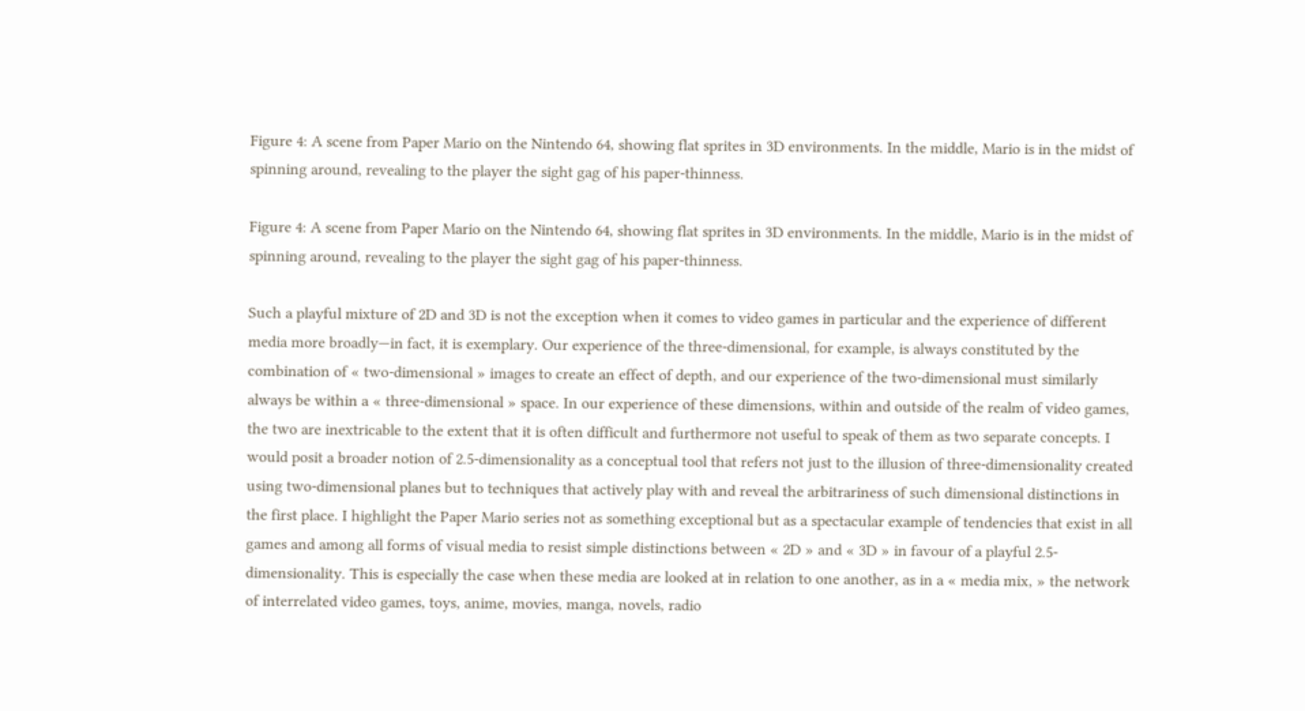Figure 4: A scene from Paper Mario on the Nintendo 64, showing flat sprites in 3D environments. In the middle, Mario is in the midst of spinning around, revealing to the player the sight gag of his paper-thinness.

Figure 4: A scene from Paper Mario on the Nintendo 64, showing flat sprites in 3D environments. In the middle, Mario is in the midst of spinning around, revealing to the player the sight gag of his paper-thinness.

Such a playful mixture of 2D and 3D is not the exception when it comes to video games in particular and the experience of different media more broadly—in fact, it is exemplary. Our experience of the three-dimensional, for example, is always constituted by the combination of « two-dimensional » images to create an effect of depth, and our experience of the two-dimensional must similarly always be within a « three-dimensional » space. In our experience of these dimensions, within and outside of the realm of video games, the two are inextricable to the extent that it is often difficult and furthermore not useful to speak of them as two separate concepts. I would posit a broader notion of 2.5-dimensionality as a conceptual tool that refers not just to the illusion of three-dimensionality created using two-dimensional planes but to techniques that actively play with and reveal the arbitrariness of such dimensional distinctions in the first place. I highlight the Paper Mario series not as something exceptional but as a spectacular example of tendencies that exist in all games and among all forms of visual media to resist simple distinctions between « 2D » and « 3D » in favour of a playful 2.5-dimensionality. This is especially the case when these media are looked at in relation to one another, as in a « media mix, » the network of interrelated video games, toys, anime, movies, manga, novels, radio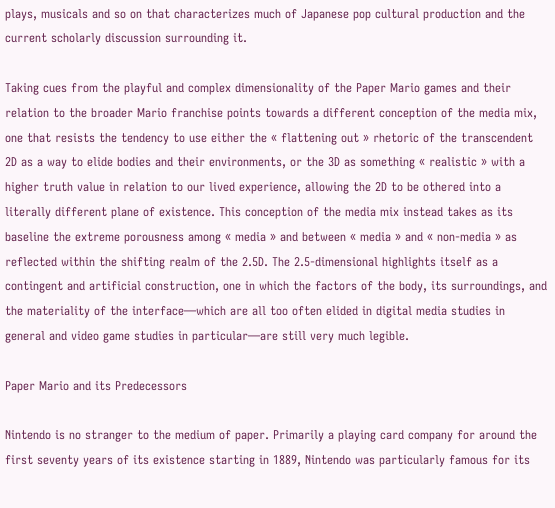plays, musicals and so on that characterizes much of Japanese pop cultural production and the current scholarly discussion surrounding it.

Taking cues from the playful and complex dimensionality of the Paper Mario games and their relation to the broader Mario franchise points towards a different conception of the media mix, one that resists the tendency to use either the « flattening out » rhetoric of the transcendent 2D as a way to elide bodies and their environments, or the 3D as something « realistic » with a higher truth value in relation to our lived experience, allowing the 2D to be othered into a literally different plane of existence. This conception of the media mix instead takes as its baseline the extreme porousness among « media » and between « media » and « non-media » as reflected within the shifting realm of the 2.5D. The 2.5-dimensional highlights itself as a contingent and artificial construction, one in which the factors of the body, its surroundings, and the materiality of the interface—which are all too often elided in digital media studies in general and video game studies in particular—are still very much legible.

Paper Mario and its Predecessors

Nintendo is no stranger to the medium of paper. Primarily a playing card company for around the first seventy years of its existence starting in 1889, Nintendo was particularly famous for its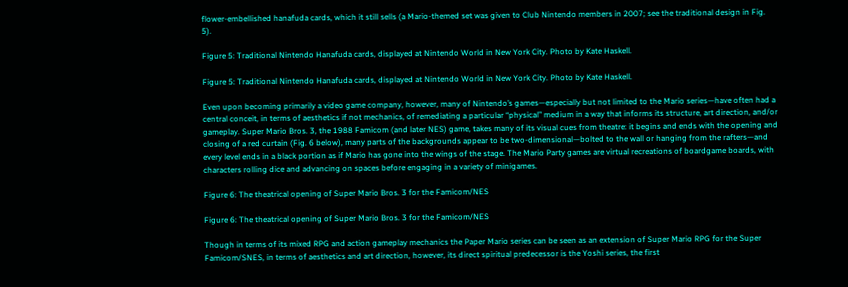flower-embellished hanafuda cards, which it still sells (a Mario-themed set was given to Club Nintendo members in 2007; see the traditional design in Fig. 5).

Figure 5: Traditional Nintendo Hanafuda cards, displayed at Nintendo World in New York City. Photo by Kate Haskell.

Figure 5: Traditional Nintendo Hanafuda cards, displayed at Nintendo World in New York City. Photo by Kate Haskell.

Even upon becoming primarily a video game company, however, many of Nintendo’s games—especially but not limited to the Mario series—have often had a central conceit, in terms of aesthetics if not mechanics, of remediating a particular “physical” medium in a way that informs its structure, art direction, and/or gameplay. Super Mario Bros. 3, the 1988 Famicom (and later NES) game, takes many of its visual cues from theatre: it begins and ends with the opening and closing of a red curtain (Fig. 6 below), many parts of the backgrounds appear to be two-dimensional—bolted to the wall or hanging from the rafters—and every level ends in a black portion as if Mario has gone into the wings of the stage. The Mario Party games are virtual recreations of boardgame boards, with characters rolling dice and advancing on spaces before engaging in a variety of minigames.

Figure 6: The theatrical opening of Super Mario Bros. 3 for the Famicom/NES

Figure 6: The theatrical opening of Super Mario Bros. 3 for the Famicom/NES

Though in terms of its mixed RPG and action gameplay mechanics the Paper Mario series can be seen as an extension of Super Mario RPG for the Super Famicom/SNES, in terms of aesthetics and art direction, however, its direct spiritual predecessor is the Yoshi series, the first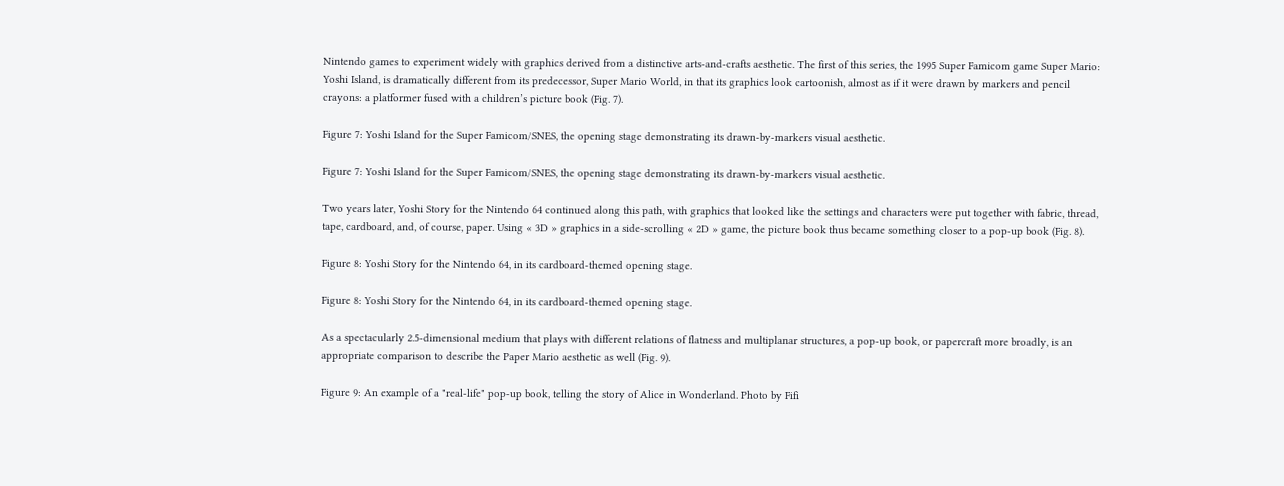Nintendo games to experiment widely with graphics derived from a distinctive arts-and-crafts aesthetic. The first of this series, the 1995 Super Famicom game Super Mario: Yoshi Island, is dramatically different from its predecessor, Super Mario World, in that its graphics look cartoonish, almost as if it were drawn by markers and pencil crayons: a platformer fused with a children’s picture book (Fig. 7).

Figure 7: Yoshi Island for the Super Famicom/SNES, the opening stage demonstrating its drawn-by-markers visual aesthetic.

Figure 7: Yoshi Island for the Super Famicom/SNES, the opening stage demonstrating its drawn-by-markers visual aesthetic.

Two years later, Yoshi Story for the Nintendo 64 continued along this path, with graphics that looked like the settings and characters were put together with fabric, thread, tape, cardboard, and, of course, paper. Using « 3D » graphics in a side-scrolling « 2D » game, the picture book thus became something closer to a pop-up book (Fig. 8).

Figure 8: Yoshi Story for the Nintendo 64, in its cardboard-themed opening stage.

Figure 8: Yoshi Story for the Nintendo 64, in its cardboard-themed opening stage.

As a spectacularly 2.5-dimensional medium that plays with different relations of flatness and multiplanar structures, a pop-up book, or papercraft more broadly, is an appropriate comparison to describe the Paper Mario aesthetic as well (Fig. 9).

Figure 9: An example of a "real-life" pop-up book, telling the story of Alice in Wonderland. Photo by Fifi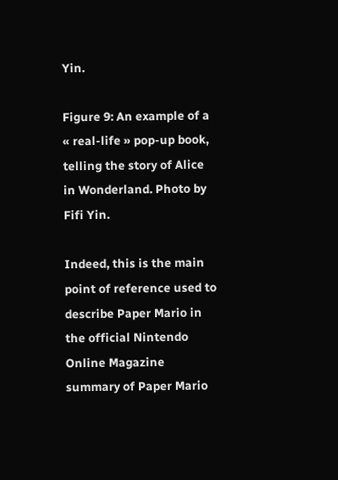Yin.

Figure 9: An example of a « real-life » pop-up book, telling the story of Alice in Wonderland. Photo by Fifi Yin.

Indeed, this is the main point of reference used to describe Paper Mario in the official Nintendo Online Magazine summary of Paper Mario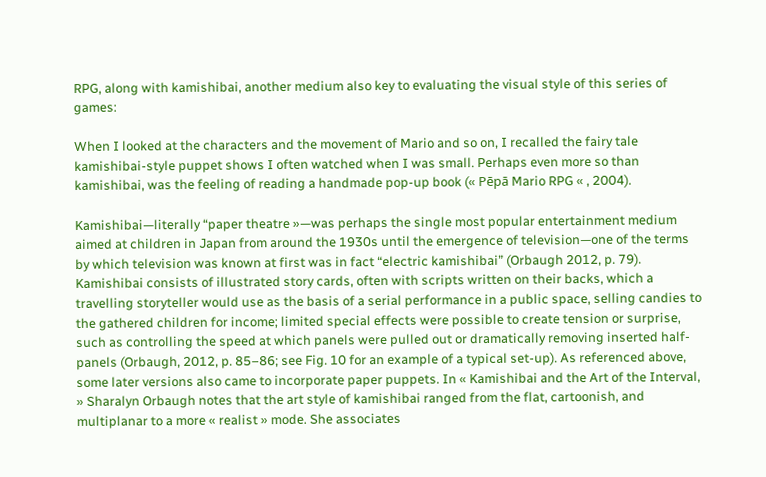RPG, along with kamishibai, another medium also key to evaluating the visual style of this series of games:

When I looked at the characters and the movement of Mario and so on, I recalled the fairy tale kamishibai-style puppet shows I often watched when I was small. Perhaps even more so than kamishibai, was the feeling of reading a handmade pop-up book (« Pēpā Mario RPG « , 2004).

Kamishibai—literally “paper theatre »—was perhaps the single most popular entertainment medium aimed at children in Japan from around the 1930s until the emergence of television—one of the terms by which television was known at first was in fact “electric kamishibai” (Orbaugh 2012, p. 79). Kamishibai consists of illustrated story cards, often with scripts written on their backs, which a travelling storyteller would use as the basis of a serial performance in a public space, selling candies to the gathered children for income; limited special effects were possible to create tension or surprise, such as controlling the speed at which panels were pulled out or dramatically removing inserted half-panels (Orbaugh, 2012, p. 85–86; see Fig. 10 for an example of a typical set-up). As referenced above, some later versions also came to incorporate paper puppets. In « Kamishibai and the Art of the Interval, » Sharalyn Orbaugh notes that the art style of kamishibai ranged from the flat, cartoonish, and multiplanar to a more « realist » mode. She associates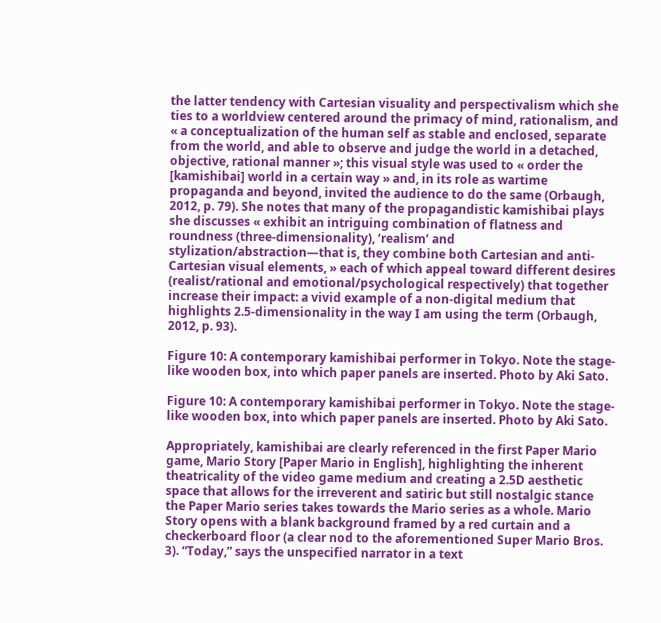the latter tendency with Cartesian visuality and perspectivalism which she ties to a worldview centered around the primacy of mind, rationalism, and « a conceptualization of the human self as stable and enclosed, separate from the world, and able to observe and judge the world in a detached, objective, rational manner »; this visual style was used to « order the [kamishibai] world in a certain way » and, in its role as wartime propaganda and beyond, invited the audience to do the same (Orbaugh, 2012, p. 79). She notes that many of the propagandistic kamishibai plays she discusses « exhibit an intriguing combination of flatness and roundness (three-dimensionality), ‘realism’ and stylization/abstraction—that is, they combine both Cartesian and anti-Cartesian visual elements, » each of which appeal toward different desires (realist/rational and emotional/psychological respectively) that together increase their impact: a vivid example of a non-digital medium that highlights 2.5-dimensionality in the way I am using the term (Orbaugh, 2012, p. 93).

Figure 10: A contemporary kamishibai performer in Tokyo. Note the stage-like wooden box, into which paper panels are inserted. Photo by Aki Sato.

Figure 10: A contemporary kamishibai performer in Tokyo. Note the stage-like wooden box, into which paper panels are inserted. Photo by Aki Sato.

Appropriately, kamishibai are clearly referenced in the first Paper Mario game, Mario Story [Paper Mario in English], highlighting the inherent theatricality of the video game medium and creating a 2.5D aesthetic space that allows for the irreverent and satiric but still nostalgic stance the Paper Mario series takes towards the Mario series as a whole. Mario Story opens with a blank background framed by a red curtain and a checkerboard floor (a clear nod to the aforementioned Super Mario Bros. 3). “Today,” says the unspecified narrator in a text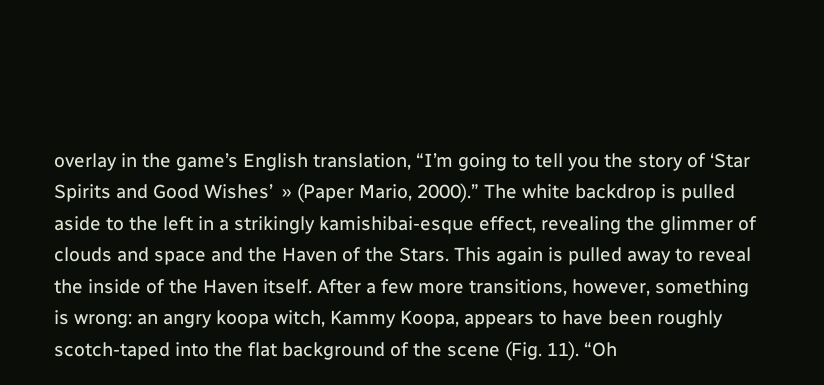overlay in the game’s English translation, “I’m going to tell you the story of ‘Star Spirits and Good Wishes’  » (Paper Mario, 2000).” The white backdrop is pulled aside to the left in a strikingly kamishibai-esque effect, revealing the glimmer of clouds and space and the Haven of the Stars. This again is pulled away to reveal the inside of the Haven itself. After a few more transitions, however, something is wrong: an angry koopa witch, Kammy Koopa, appears to have been roughly scotch-taped into the flat background of the scene (Fig. 11). “Oh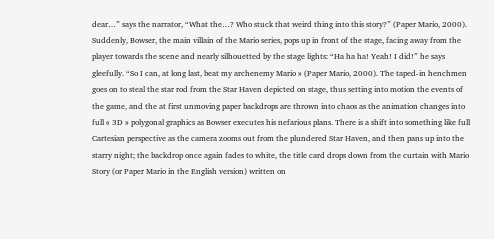dear…” says the narrator, “What the…? Who stuck that weird thing into this story?” (Paper Mario, 2000). Suddenly, Bowser, the main villain of the Mario series, pops up in front of the stage, facing away from the player towards the scene and nearly silhouetted by the stage lights: “Ha ha ha! Yeah! I did!” he says gleefully. “So I can, at long last, beat my archenemy Mario » (Paper Mario, 2000). The taped-in henchmen goes on to steal the star rod from the Star Haven depicted on stage, thus setting into motion the events of the game, and the at first unmoving paper backdrops are thrown into chaos as the animation changes into full « 3D » polygonal graphics as Bowser executes his nefarious plans. There is a shift into something like full Cartesian perspective as the camera zooms out from the plundered Star Haven, and then pans up into the starry night; the backdrop once again fades to white, the title card drops down from the curtain with Mario Story (or Paper Mario in the English version) written on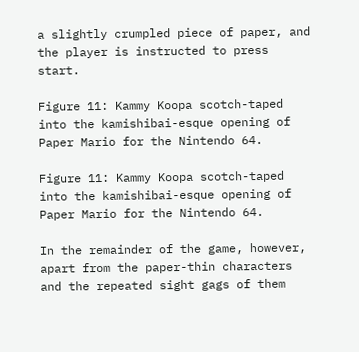a slightly crumpled piece of paper, and the player is instructed to press start.

Figure 11: Kammy Koopa scotch-taped into the kamishibai-esque opening of Paper Mario for the Nintendo 64.

Figure 11: Kammy Koopa scotch-taped into the kamishibai-esque opening of Paper Mario for the Nintendo 64.

In the remainder of the game, however, apart from the paper-thin characters and the repeated sight gags of them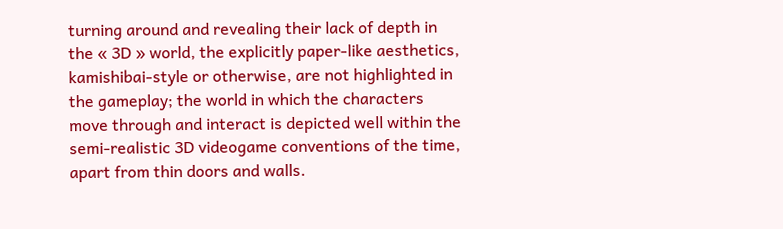turning around and revealing their lack of depth in the « 3D » world, the explicitly paper-like aesthetics, kamishibai-style or otherwise, are not highlighted in the gameplay; the world in which the characters move through and interact is depicted well within the semi-realistic 3D videogame conventions of the time, apart from thin doors and walls.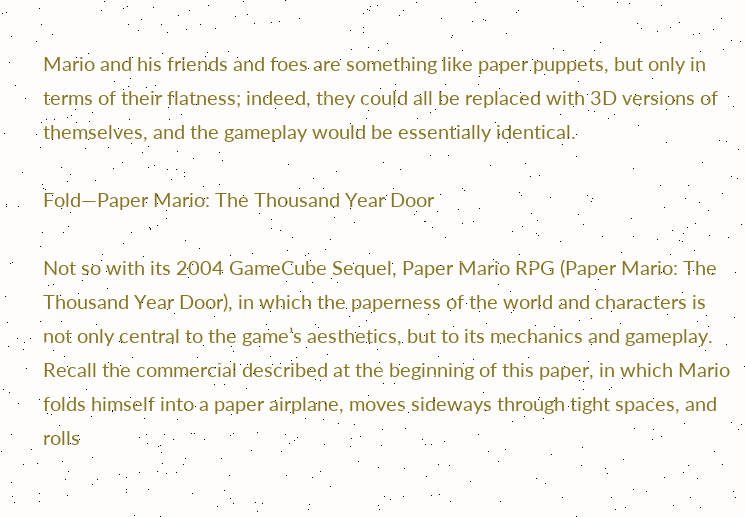Mario and his friends and foes are something like paper puppets, but only in terms of their flatness; indeed, they could all be replaced with 3D versions of themselves, and the gameplay would be essentially identical.

Fold—Paper Mario: The Thousand Year Door

Not so with its 2004 GameCube Sequel, Paper Mario RPG (Paper Mario: The Thousand Year Door), in which the paperness of the world and characters is not only central to the game’s aesthetics, but to its mechanics and gameplay. Recall the commercial described at the beginning of this paper, in which Mario folds himself into a paper airplane, moves sideways through tight spaces, and rolls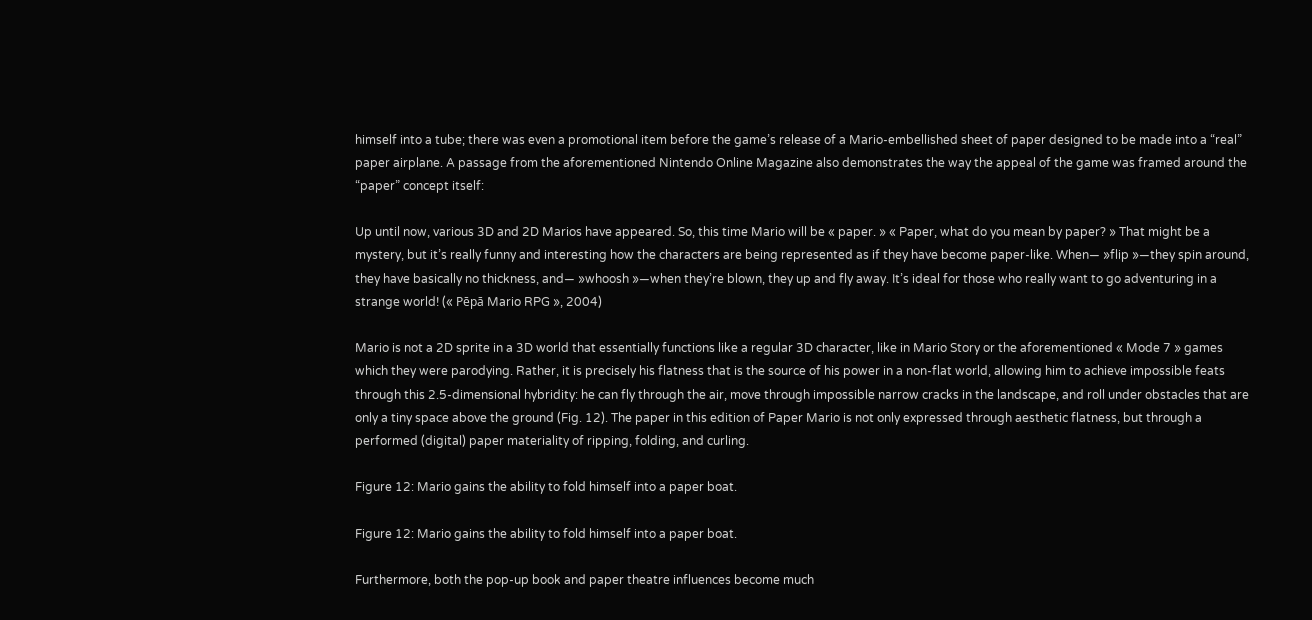himself into a tube; there was even a promotional item before the game’s release of a Mario-embellished sheet of paper designed to be made into a “real” paper airplane. A passage from the aforementioned Nintendo Online Magazine also demonstrates the way the appeal of the game was framed around the “paper” concept itself:

Up until now, various 3D and 2D Marios have appeared. So, this time Mario will be « paper. » « Paper, what do you mean by paper? » That might be a mystery, but it’s really funny and interesting how the characters are being represented as if they have become paper-like. When— »flip »—they spin around, they have basically no thickness, and— »whoosh »—when they’re blown, they up and fly away. It’s ideal for those who really want to go adventuring in a strange world! (« Pēpā Mario RPG », 2004)

Mario is not a 2D sprite in a 3D world that essentially functions like a regular 3D character, like in Mario Story or the aforementioned « Mode 7 » games which they were parodying. Rather, it is precisely his flatness that is the source of his power in a non-flat world, allowing him to achieve impossible feats through this 2.5-dimensional hybridity: he can fly through the air, move through impossible narrow cracks in the landscape, and roll under obstacles that are only a tiny space above the ground (Fig. 12). The paper in this edition of Paper Mario is not only expressed through aesthetic flatness, but through a performed (digital) paper materiality of ripping, folding, and curling.

Figure 12: Mario gains the ability to fold himself into a paper boat.

Figure 12: Mario gains the ability to fold himself into a paper boat.

Furthermore, both the pop-up book and paper theatre influences become much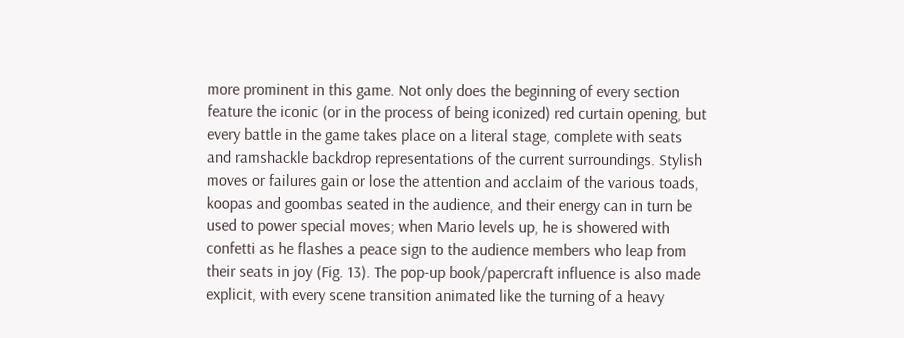more prominent in this game. Not only does the beginning of every section feature the iconic (or in the process of being iconized) red curtain opening, but every battle in the game takes place on a literal stage, complete with seats and ramshackle backdrop representations of the current surroundings. Stylish moves or failures gain or lose the attention and acclaim of the various toads, koopas and goombas seated in the audience, and their energy can in turn be used to power special moves; when Mario levels up, he is showered with confetti as he flashes a peace sign to the audience members who leap from their seats in joy (Fig. 13). The pop-up book/papercraft influence is also made explicit, with every scene transition animated like the turning of a heavy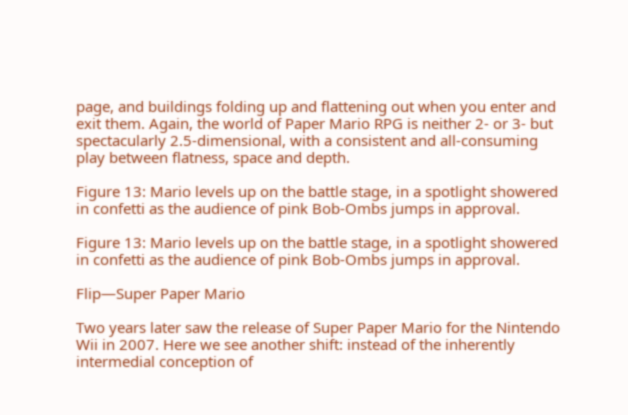page, and buildings folding up and flattening out when you enter and exit them. Again, the world of Paper Mario RPG is neither 2- or 3- but spectacularly 2.5-dimensional, with a consistent and all-consuming play between flatness, space and depth.

Figure 13: Mario levels up on the battle stage, in a spotlight showered in confetti as the audience of pink Bob-Ombs jumps in approval.

Figure 13: Mario levels up on the battle stage, in a spotlight showered in confetti as the audience of pink Bob-Ombs jumps in approval.

Flip—Super Paper Mario

Two years later saw the release of Super Paper Mario for the Nintendo Wii in 2007. Here we see another shift: instead of the inherently intermedial conception of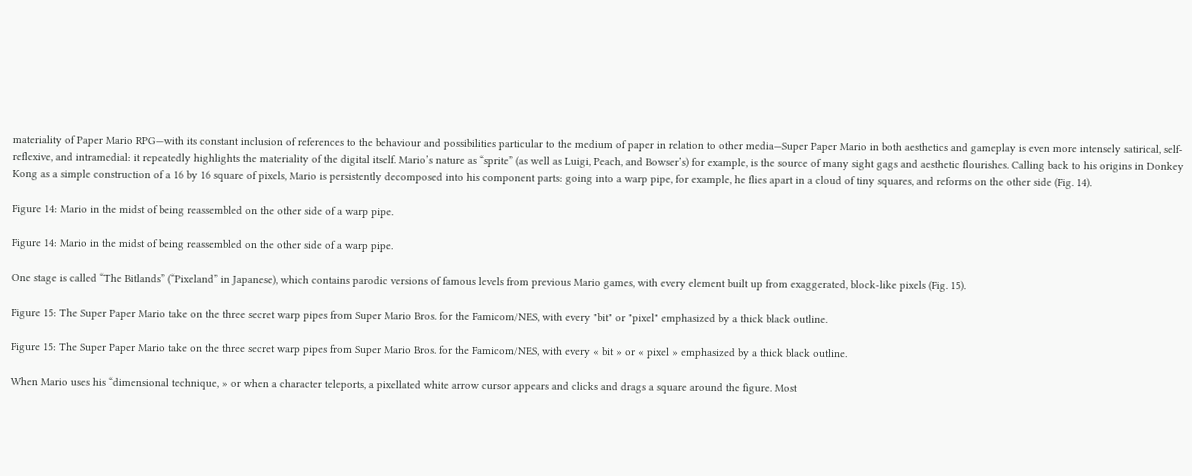materiality of Paper Mario RPG—with its constant inclusion of references to the behaviour and possibilities particular to the medium of paper in relation to other media—Super Paper Mario in both aesthetics and gameplay is even more intensely satirical, self-reflexive, and intramedial: it repeatedly highlights the materiality of the digital itself. Mario’s nature as “sprite” (as well as Luigi, Peach, and Bowser’s) for example, is the source of many sight gags and aesthetic flourishes. Calling back to his origins in Donkey Kong as a simple construction of a 16 by 16 square of pixels, Mario is persistently decomposed into his component parts: going into a warp pipe, for example, he flies apart in a cloud of tiny squares, and reforms on the other side (Fig. 14).

Figure 14: Mario in the midst of being reassembled on the other side of a warp pipe.

Figure 14: Mario in the midst of being reassembled on the other side of a warp pipe.

One stage is called “The Bitlands” (“Pixeland” in Japanese), which contains parodic versions of famous levels from previous Mario games, with every element built up from exaggerated, block-like pixels (Fig. 15).

Figure 15: The Super Paper Mario take on the three secret warp pipes from Super Mario Bros. for the Famicom/NES, with every "bit" or "pixel" emphasized by a thick black outline.

Figure 15: The Super Paper Mario take on the three secret warp pipes from Super Mario Bros. for the Famicom/NES, with every « bit » or « pixel » emphasized by a thick black outline.

When Mario uses his “dimensional technique, » or when a character teleports, a pixellated white arrow cursor appears and clicks and drags a square around the figure. Most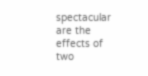spectacular are the effects of two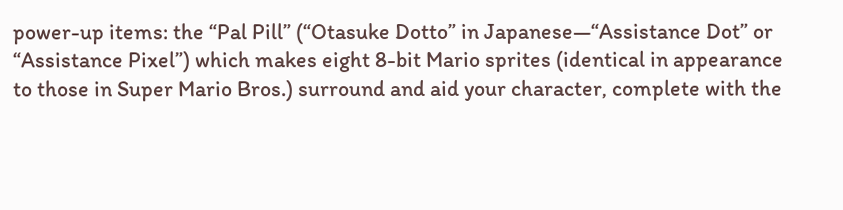power-up items: the “Pal Pill” (“Otasuke Dotto” in Japanese—“Assistance Dot” or “Assistance Pixel”) which makes eight 8-bit Mario sprites (identical in appearance to those in Super Mario Bros.) surround and aid your character, complete with the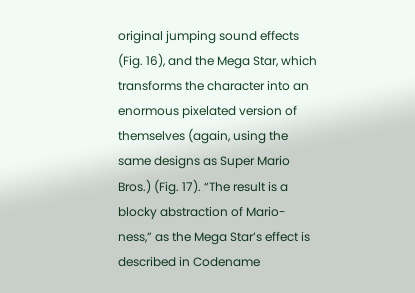original jumping sound effects (Fig. 16), and the Mega Star, which transforms the character into an enormous pixelated version of themselves (again, using the same designs as Super Mario Bros.) (Fig. 17). “The result is a blocky abstraction of Mario-ness,” as the Mega Star’s effect is described in Codename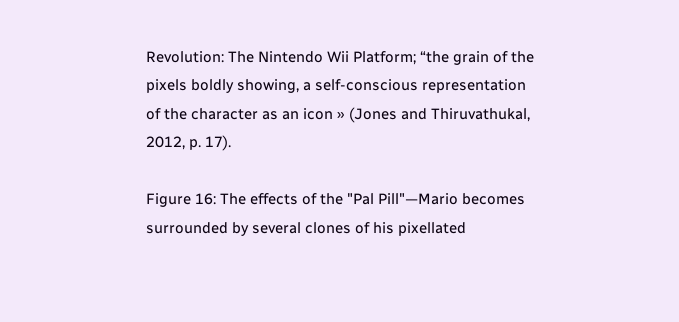Revolution: The Nintendo Wii Platform; “the grain of the pixels boldly showing, a self-conscious representation of the character as an icon » (Jones and Thiruvathukal, 2012, p. 17).

Figure 16: The effects of the "Pal Pill"—Mario becomes surrounded by several clones of his pixellated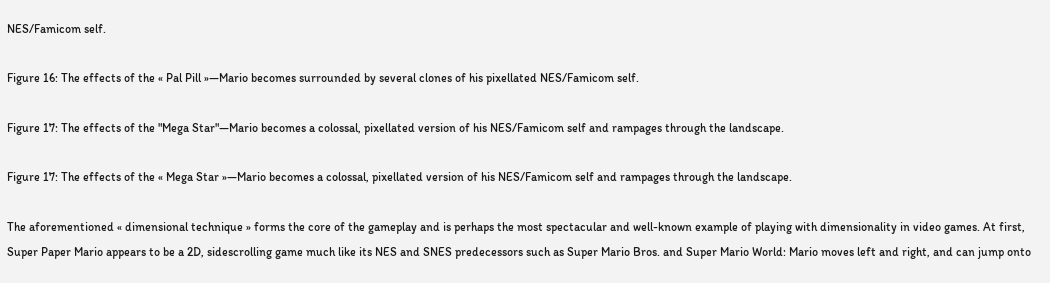NES/Famicom self.

Figure 16: The effects of the « Pal Pill »—Mario becomes surrounded by several clones of his pixellated NES/Famicom self.

Figure 17: The effects of the "Mega Star"—Mario becomes a colossal, pixellated version of his NES/Famicom self and rampages through the landscape.

Figure 17: The effects of the « Mega Star »—Mario becomes a colossal, pixellated version of his NES/Famicom self and rampages through the landscape.

The aforementioned « dimensional technique » forms the core of the gameplay and is perhaps the most spectacular and well-known example of playing with dimensionality in video games. At first, Super Paper Mario appears to be a 2D, sidescrolling game much like its NES and SNES predecessors such as Super Mario Bros. and Super Mario World: Mario moves left and right, and can jump onto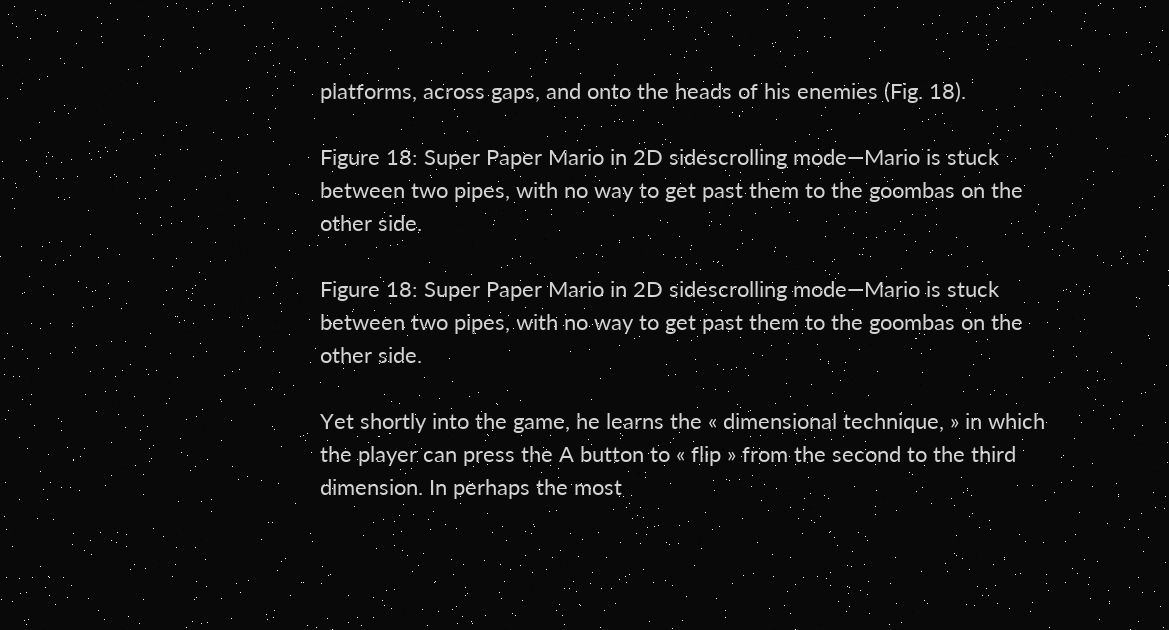platforms, across gaps, and onto the heads of his enemies (Fig. 18).

Figure 18: Super Paper Mario in 2D sidescrolling mode—Mario is stuck between two pipes, with no way to get past them to the goombas on the other side.

Figure 18: Super Paper Mario in 2D sidescrolling mode—Mario is stuck between two pipes, with no way to get past them to the goombas on the other side.

Yet shortly into the game, he learns the « dimensional technique, » in which the player can press the A button to « flip » from the second to the third dimension. In perhaps the most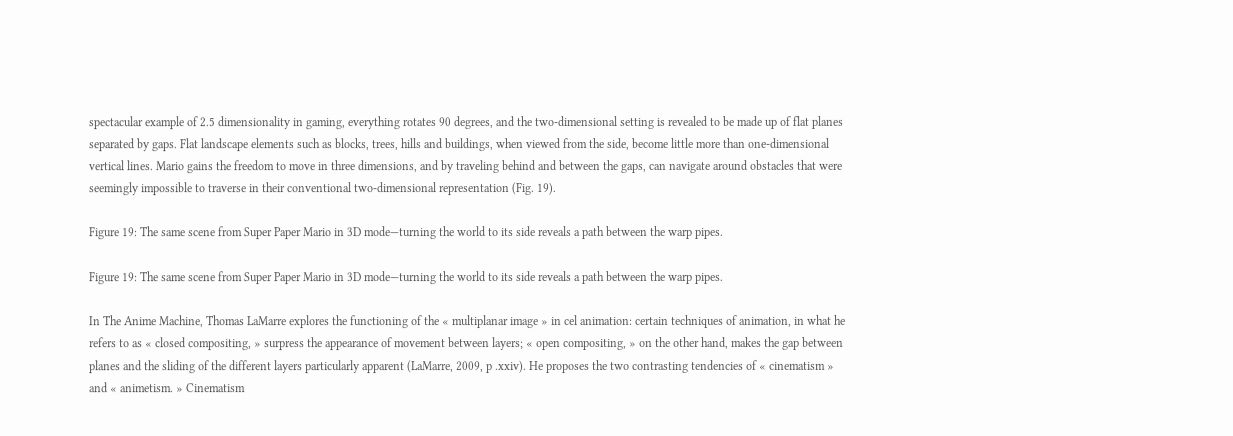spectacular example of 2.5 dimensionality in gaming, everything rotates 90 degrees, and the two-dimensional setting is revealed to be made up of flat planes separated by gaps. Flat landscape elements such as blocks, trees, hills and buildings, when viewed from the side, become little more than one-dimensional vertical lines. Mario gains the freedom to move in three dimensions, and by traveling behind and between the gaps, can navigate around obstacles that were seemingly impossible to traverse in their conventional two-dimensional representation (Fig. 19).

Figure 19: The same scene from Super Paper Mario in 3D mode—turning the world to its side reveals a path between the warp pipes.

Figure 19: The same scene from Super Paper Mario in 3D mode—turning the world to its side reveals a path between the warp pipes.

In The Anime Machine, Thomas LaMarre explores the functioning of the « multiplanar image » in cel animation: certain techniques of animation, in what he refers to as « closed compositing, » surpress the appearance of movement between layers; « open compositing, » on the other hand, makes the gap between planes and the sliding of the different layers particularly apparent (LaMarre, 2009, p .xxiv). He proposes the two contrasting tendencies of « cinematism » and « animetism. » Cinematism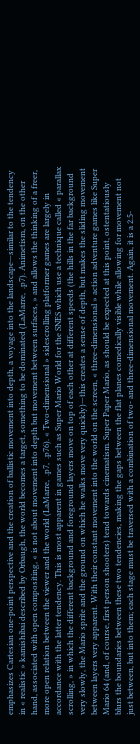emphasizes Cartesian one-point perspective and the creation of ballistic movement into depth, a voyage into the landscape—similar to the tendency in « realistic » kamishibai described by Orbaugh, the world becomes a target, something to be dominated (LaMarre,  .p7). Animetism, on the other hand, associated with open compositing, « is not about movement into depth but movement between surfaces, » and allows the thinking of a freer, more open relation between the viewer and the world (LaMarre,  .p7,  .p76). « Two-dimensional » sidescrolling platformer games are largely in accordance with the latter tendency. This is most apparent in games such as Super Mario World for the SNES which use a technique called « parallax scrolling, » in which the different background and foreground layers move on top of each other at different speeds (the hills in the far background very slowly, the Mario sprite and the ground on which he walks move very quickly)—this creates a sense of depth, but makes the sliding movement between layers very apparent. With their constant movement into the world on the screen, « three-dimensional » action adventure games like Super Mario 64 (and, of course, first person shooters) tend towards cinematism. Super Paper Mario, as should be expected at this point, ostentatiously blurs the boundaries between these two tendencies, making the gaps between the flat planes comedically visible while allowing for movement not just between, but into them; each stage must be traversed with a combination of two- and three-dimensional movement. Again, it is a 2.5-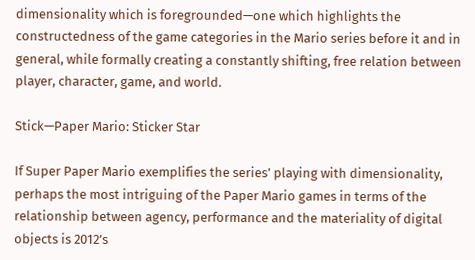dimensionality which is foregrounded—one which highlights the constructedness of the game categories in the Mario series before it and in general, while formally creating a constantly shifting, free relation between player, character, game, and world.

Stick—Paper Mario: Sticker Star

If Super Paper Mario exemplifies the series’ playing with dimensionality, perhaps the most intriguing of the Paper Mario games in terms of the relationship between agency, performance and the materiality of digital objects is 2012’s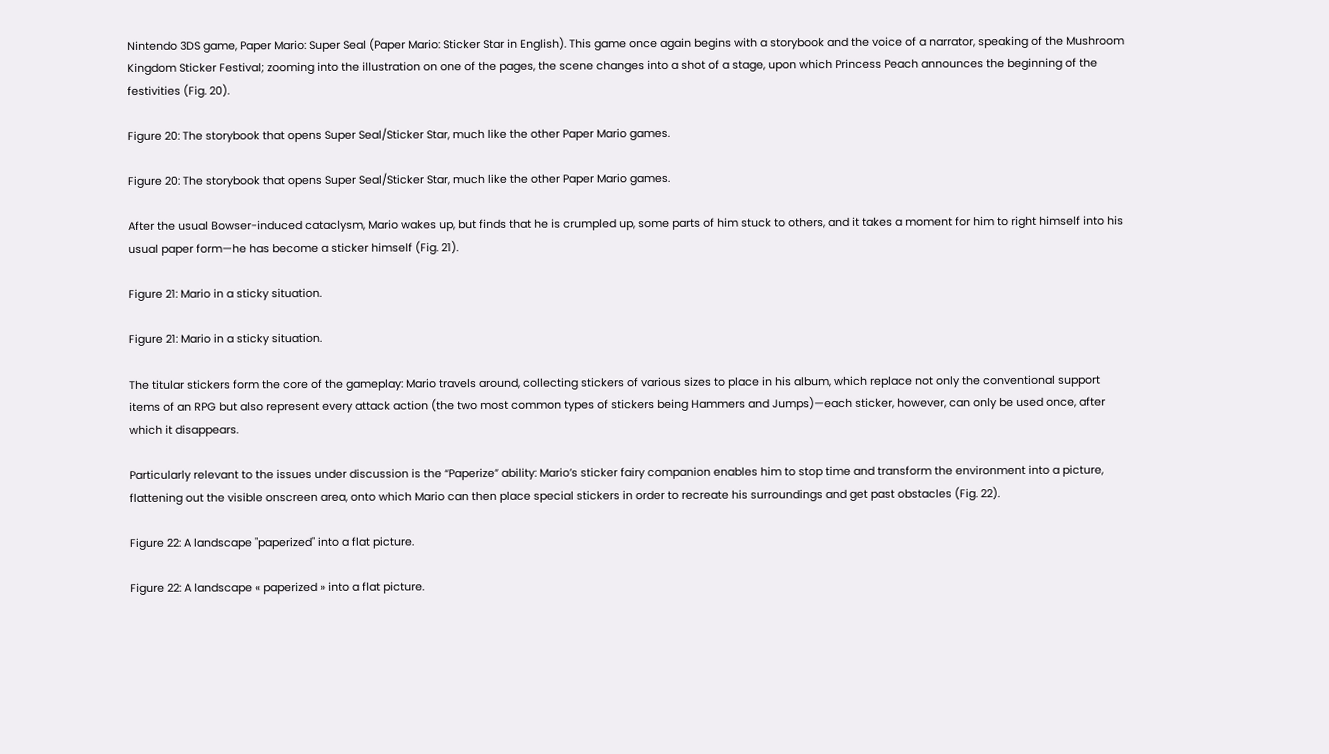Nintendo 3DS game, Paper Mario: Super Seal (Paper Mario: Sticker Star in English). This game once again begins with a storybook and the voice of a narrator, speaking of the Mushroom Kingdom Sticker Festival; zooming into the illustration on one of the pages, the scene changes into a shot of a stage, upon which Princess Peach announces the beginning of the festivities (Fig. 20).

Figure 20: The storybook that opens Super Seal/Sticker Star, much like the other Paper Mario games.

Figure 20: The storybook that opens Super Seal/Sticker Star, much like the other Paper Mario games.

After the usual Bowser-induced cataclysm, Mario wakes up, but finds that he is crumpled up, some parts of him stuck to others, and it takes a moment for him to right himself into his usual paper form—he has become a sticker himself (Fig. 21).

Figure 21: Mario in a sticky situation.

Figure 21: Mario in a sticky situation.

The titular stickers form the core of the gameplay: Mario travels around, collecting stickers of various sizes to place in his album, which replace not only the conventional support items of an RPG but also represent every attack action (the two most common types of stickers being Hammers and Jumps)—each sticker, however, can only be used once, after which it disappears.

Particularly relevant to the issues under discussion is the “Paperize” ability: Mario’s sticker fairy companion enables him to stop time and transform the environment into a picture, flattening out the visible onscreen area, onto which Mario can then place special stickers in order to recreate his surroundings and get past obstacles (Fig. 22).

Figure 22: A landscape "paperized" into a flat picture.

Figure 22: A landscape « paperized » into a flat picture.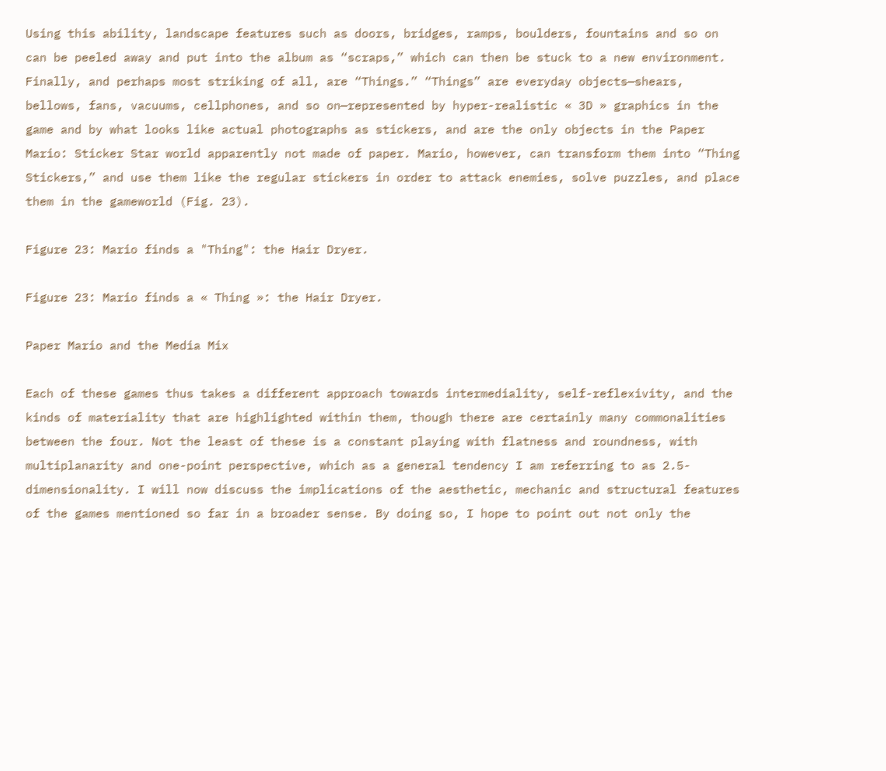Using this ability, landscape features such as doors, bridges, ramps, boulders, fountains and so on can be peeled away and put into the album as “scraps,” which can then be stuck to a new environment. Finally, and perhaps most striking of all, are “Things.” “Things” are everyday objects—shears, bellows, fans, vacuums, cellphones, and so on—represented by hyper-realistic « 3D » graphics in the game and by what looks like actual photographs as stickers, and are the only objects in the Paper Mario: Sticker Star world apparently not made of paper. Mario, however, can transform them into “Thing Stickers,” and use them like the regular stickers in order to attack enemies, solve puzzles, and place them in the gameworld (Fig. 23).

Figure 23: Mario finds a "Thing": the Hair Dryer.

Figure 23: Mario finds a « Thing »: the Hair Dryer.

Paper Mario and the Media Mix

Each of these games thus takes a different approach towards intermediality, self-reflexivity, and the kinds of materiality that are highlighted within them, though there are certainly many commonalities between the four. Not the least of these is a constant playing with flatness and roundness, with multiplanarity and one-point perspective, which as a general tendency I am referring to as 2.5-dimensionality. I will now discuss the implications of the aesthetic, mechanic and structural features of the games mentioned so far in a broader sense. By doing so, I hope to point out not only the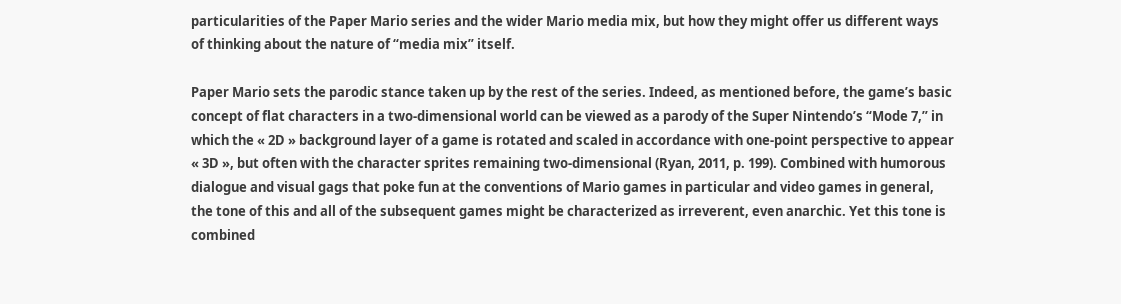particularities of the Paper Mario series and the wider Mario media mix, but how they might offer us different ways of thinking about the nature of “media mix” itself.

Paper Mario sets the parodic stance taken up by the rest of the series. Indeed, as mentioned before, the game’s basic concept of flat characters in a two-dimensional world can be viewed as a parody of the Super Nintendo’s “Mode 7,” in which the « 2D » background layer of a game is rotated and scaled in accordance with one-point perspective to appear « 3D », but often with the character sprites remaining two-dimensional (Ryan, 2011, p. 199). Combined with humorous dialogue and visual gags that poke fun at the conventions of Mario games in particular and video games in general, the tone of this and all of the subsequent games might be characterized as irreverent, even anarchic. Yet this tone is combined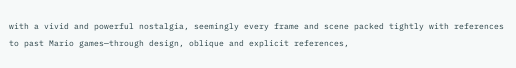with a vivid and powerful nostalgia, seemingly every frame and scene packed tightly with references to past Mario games—through design, oblique and explicit references,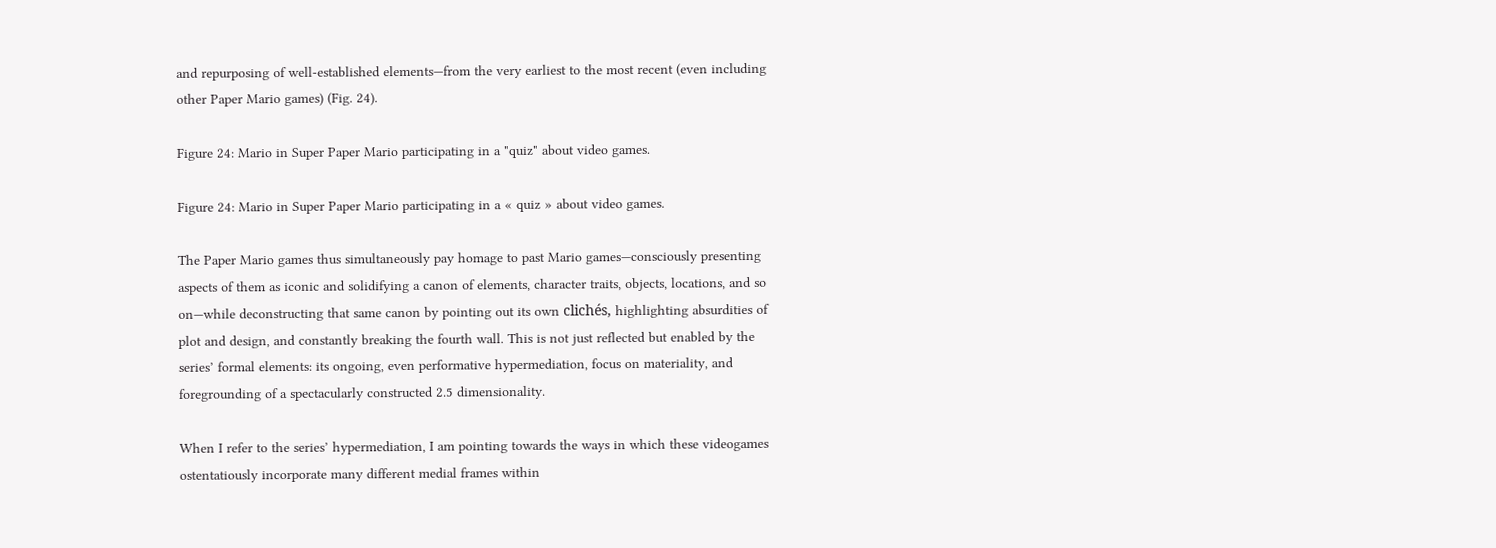and repurposing of well-established elements—from the very earliest to the most recent (even including other Paper Mario games) (Fig. 24).

Figure 24: Mario in Super Paper Mario participating in a "quiz" about video games.

Figure 24: Mario in Super Paper Mario participating in a « quiz » about video games.

The Paper Mario games thus simultaneously pay homage to past Mario games—consciously presenting aspects of them as iconic and solidifying a canon of elements, character traits, objects, locations, and so on—while deconstructing that same canon by pointing out its own clichés, highlighting absurdities of plot and design, and constantly breaking the fourth wall. This is not just reflected but enabled by the series’ formal elements: its ongoing, even performative hypermediation, focus on materiality, and foregrounding of a spectacularly constructed 2.5 dimensionality.

When I refer to the series’ hypermediation, I am pointing towards the ways in which these videogames ostentatiously incorporate many different medial frames within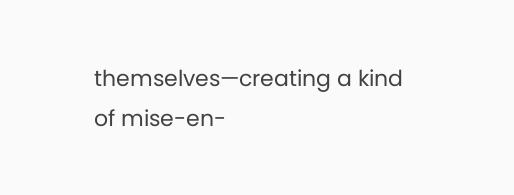themselves—creating a kind of mise-en-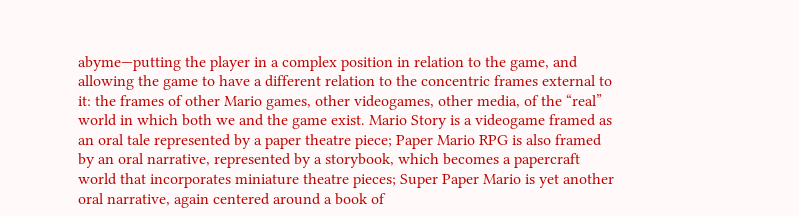abyme—putting the player in a complex position in relation to the game, and allowing the game to have a different relation to the concentric frames external to it: the frames of other Mario games, other videogames, other media, of the “real” world in which both we and the game exist. Mario Story is a videogame framed as an oral tale represented by a paper theatre piece; Paper Mario RPG is also framed by an oral narrative, represented by a storybook, which becomes a papercraft world that incorporates miniature theatre pieces; Super Paper Mario is yet another oral narrative, again centered around a book of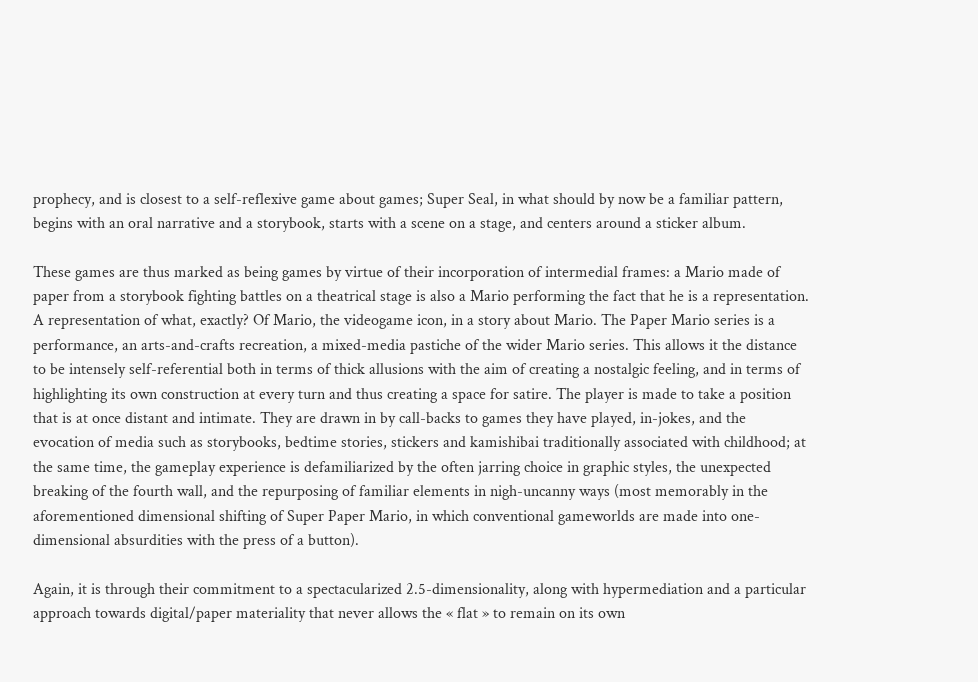prophecy, and is closest to a self-reflexive game about games; Super Seal, in what should by now be a familiar pattern, begins with an oral narrative and a storybook, starts with a scene on a stage, and centers around a sticker album.

These games are thus marked as being games by virtue of their incorporation of intermedial frames: a Mario made of paper from a storybook fighting battles on a theatrical stage is also a Mario performing the fact that he is a representation. A representation of what, exactly? Of Mario, the videogame icon, in a story about Mario. The Paper Mario series is a performance, an arts-and-crafts recreation, a mixed-media pastiche of the wider Mario series. This allows it the distance to be intensely self-referential both in terms of thick allusions with the aim of creating a nostalgic feeling, and in terms of highlighting its own construction at every turn and thus creating a space for satire. The player is made to take a position that is at once distant and intimate. They are drawn in by call-backs to games they have played, in-jokes, and the evocation of media such as storybooks, bedtime stories, stickers and kamishibai traditionally associated with childhood; at the same time, the gameplay experience is defamiliarized by the often jarring choice in graphic styles, the unexpected breaking of the fourth wall, and the repurposing of familiar elements in nigh-uncanny ways (most memorably in the aforementioned dimensional shifting of Super Paper Mario, in which conventional gameworlds are made into one-dimensional absurdities with the press of a button).

Again, it is through their commitment to a spectacularized 2.5-dimensionality, along with hypermediation and a particular approach towards digital/paper materiality that never allows the « flat » to remain on its own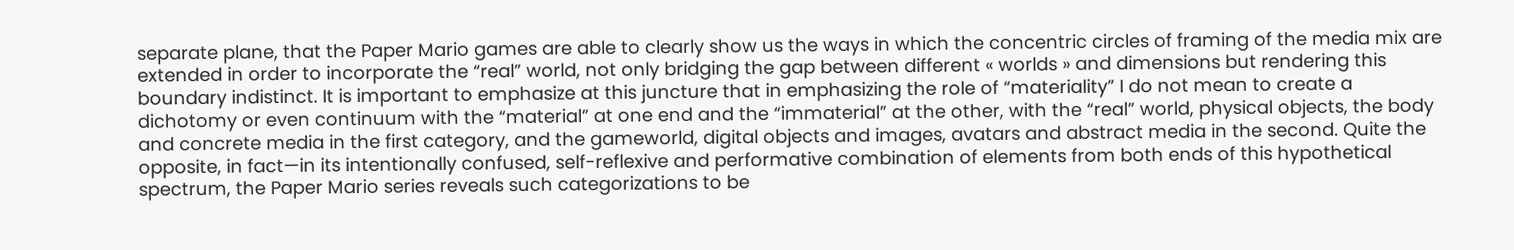separate plane, that the Paper Mario games are able to clearly show us the ways in which the concentric circles of framing of the media mix are extended in order to incorporate the “real” world, not only bridging the gap between different « worlds » and dimensions but rendering this boundary indistinct. It is important to emphasize at this juncture that in emphasizing the role of “materiality” I do not mean to create a dichotomy or even continuum with the “material” at one end and the “immaterial” at the other, with the “real” world, physical objects, the body and concrete media in the first category, and the gameworld, digital objects and images, avatars and abstract media in the second. Quite the opposite, in fact—in its intentionally confused, self-reflexive and performative combination of elements from both ends of this hypothetical spectrum, the Paper Mario series reveals such categorizations to be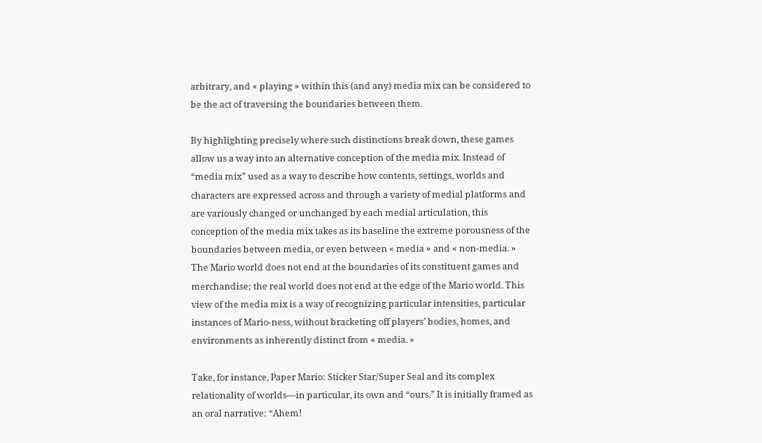arbitrary, and « playing » within this (and any) media mix can be considered to be the act of traversing the boundaries between them.

By highlighting precisely where such distinctions break down, these games allow us a way into an alternative conception of the media mix. Instead of “media mix” used as a way to describe how contents, settings, worlds and characters are expressed across and through a variety of medial platforms and are variously changed or unchanged by each medial articulation, this conception of the media mix takes as its baseline the extreme porousness of the boundaries between media, or even between « media » and « non-media. » The Mario world does not end at the boundaries of its constituent games and merchandise; the real world does not end at the edge of the Mario world. This view of the media mix is a way of recognizing particular intensities, particular instances of Mario-ness, without bracketing off players’ bodies, homes, and environments as inherently distinct from « media. »

Take, for instance, Paper Mario: Sticker Star/Super Seal and its complex relationality of worlds—in particular, its own and “ours.” It is initially framed as an oral narrative: “Ahem!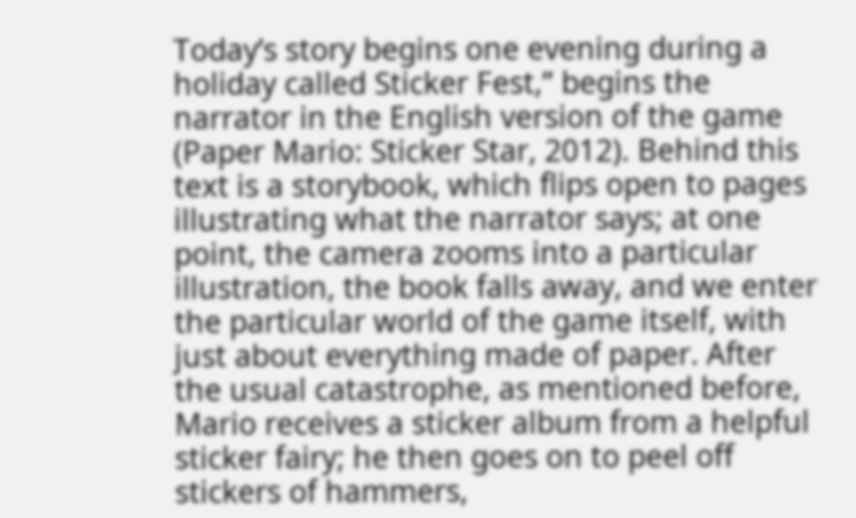Today’s story begins one evening during a holiday called Sticker Fest,” begins the narrator in the English version of the game (Paper Mario: Sticker Star, 2012). Behind this text is a storybook, which flips open to pages illustrating what the narrator says; at one point, the camera zooms into a particular illustration, the book falls away, and we enter the particular world of the game itself, with just about everything made of paper. After the usual catastrophe, as mentioned before, Mario receives a sticker album from a helpful sticker fairy; he then goes on to peel off stickers of hammers,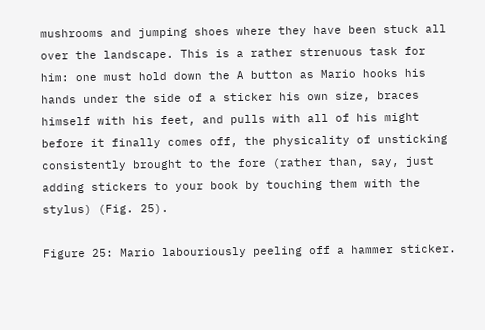mushrooms and jumping shoes where they have been stuck all over the landscape. This is a rather strenuous task for him: one must hold down the A button as Mario hooks his hands under the side of a sticker his own size, braces himself with his feet, and pulls with all of his might before it finally comes off, the physicality of unsticking consistently brought to the fore (rather than, say, just adding stickers to your book by touching them with the stylus) (Fig. 25).

Figure 25: Mario labouriously peeling off a hammer sticker.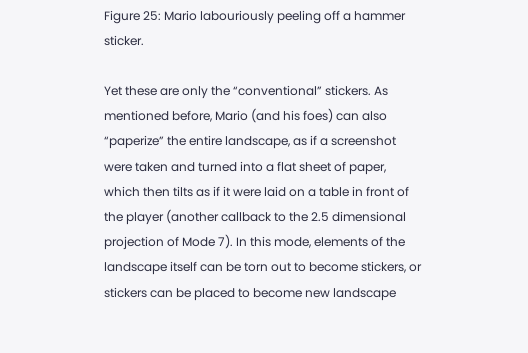Figure 25: Mario labouriously peeling off a hammer sticker.

Yet these are only the “conventional” stickers. As mentioned before, Mario (and his foes) can also “paperize” the entire landscape, as if a screenshot were taken and turned into a flat sheet of paper, which then tilts as if it were laid on a table in front of the player (another callback to the 2.5 dimensional projection of Mode 7). In this mode, elements of the landscape itself can be torn out to become stickers, or stickers can be placed to become new landscape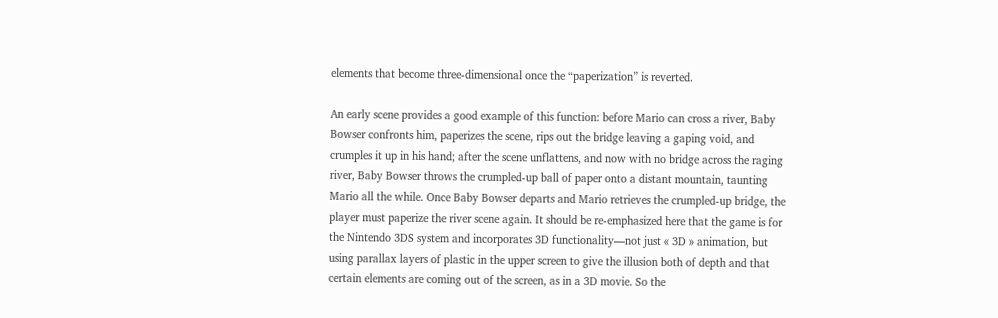elements that become three-dimensional once the “paperization” is reverted.

An early scene provides a good example of this function: before Mario can cross a river, Baby Bowser confronts him, paperizes the scene, rips out the bridge leaving a gaping void, and crumples it up in his hand; after the scene unflattens, and now with no bridge across the raging river, Baby Bowser throws the crumpled-up ball of paper onto a distant mountain, taunting Mario all the while. Once Baby Bowser departs and Mario retrieves the crumpled-up bridge, the player must paperize the river scene again. It should be re-emphasized here that the game is for the Nintendo 3DS system and incorporates 3D functionality—not just « 3D » animation, but using parallax layers of plastic in the upper screen to give the illusion both of depth and that certain elements are coming out of the screen, as in a 3D movie. So the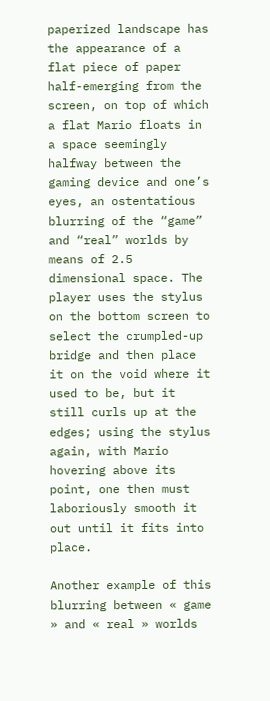paperized landscape has the appearance of a flat piece of paper half-emerging from the screen, on top of which a flat Mario floats in a space seemingly halfway between the gaming device and one’s eyes, an ostentatious blurring of the “game” and “real” worlds by means of 2.5 dimensional space. The player uses the stylus on the bottom screen to select the crumpled-up bridge and then place it on the void where it used to be, but it still curls up at the edges; using the stylus again, with Mario hovering above its point, one then must laboriously smooth it out until it fits into place.

Another example of this blurring between « game » and « real » worlds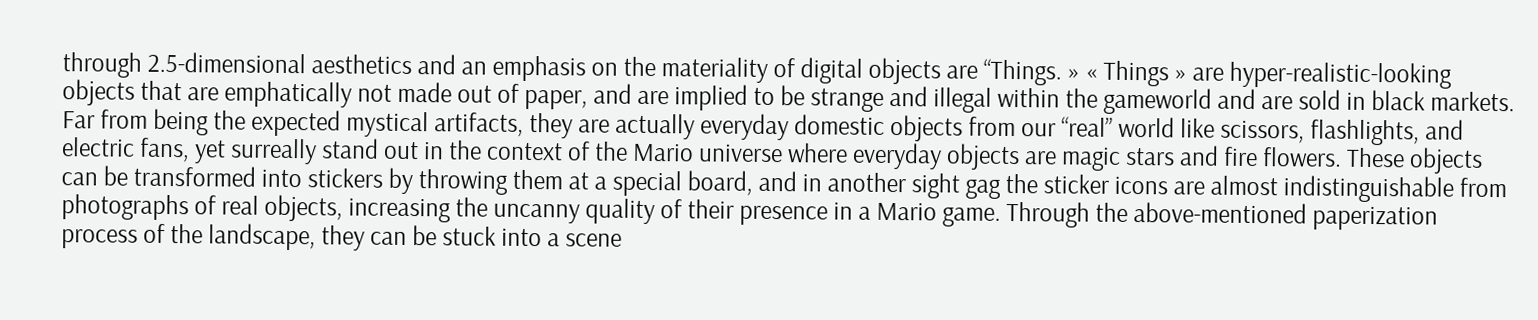through 2.5-dimensional aesthetics and an emphasis on the materiality of digital objects are “Things. » « Things » are hyper-realistic-looking objects that are emphatically not made out of paper, and are implied to be strange and illegal within the gameworld and are sold in black markets. Far from being the expected mystical artifacts, they are actually everyday domestic objects from our “real” world like scissors, flashlights, and electric fans, yet surreally stand out in the context of the Mario universe where everyday objects are magic stars and fire flowers. These objects can be transformed into stickers by throwing them at a special board, and in another sight gag the sticker icons are almost indistinguishable from photographs of real objects, increasing the uncanny quality of their presence in a Mario game. Through the above-mentioned paperization process of the landscape, they can be stuck into a scene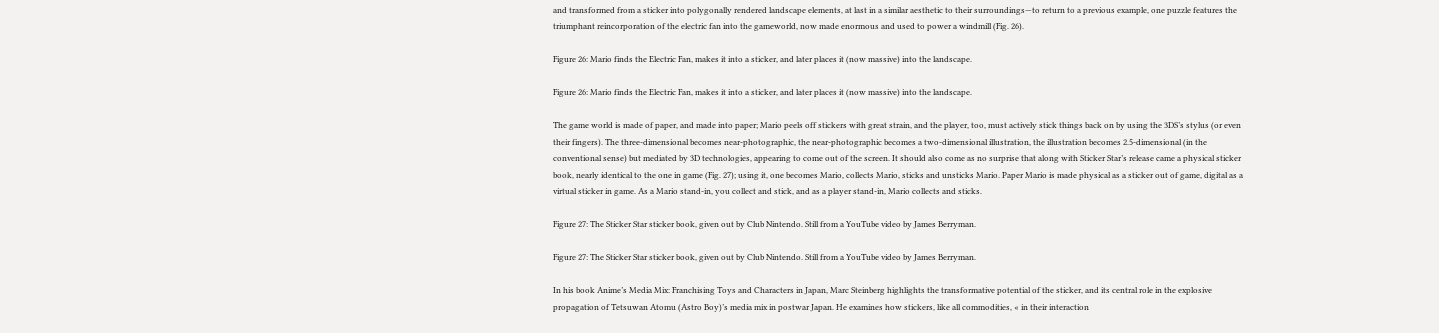and transformed from a sticker into polygonally rendered landscape elements, at last in a similar aesthetic to their surroundings—to return to a previous example, one puzzle features the triumphant reincorporation of the electric fan into the gameworld, now made enormous and used to power a windmill (Fig. 26).

Figure 26: Mario finds the Electric Fan, makes it into a sticker, and later places it (now massive) into the landscape.

Figure 26: Mario finds the Electric Fan, makes it into a sticker, and later places it (now massive) into the landscape.

The game world is made of paper, and made into paper; Mario peels off stickers with great strain, and the player, too, must actively stick things back on by using the 3DS’s stylus (or even their fingers). The three-dimensional becomes near-photographic, the near-photographic becomes a two-dimensional illustration, the illustration becomes 2.5-dimensional (in the conventional sense) but mediated by 3D technologies, appearing to come out of the screen. It should also come as no surprise that along with Sticker Star’s release came a physical sticker book, nearly identical to the one in game (Fig. 27); using it, one becomes Mario, collects Mario, sticks and unsticks Mario. Paper Mario is made physical as a sticker out of game, digital as a virtual sticker in game. As a Mario stand-in, you collect and stick, and as a player stand-in, Mario collects and sticks.

Figure 27: The Sticker Star sticker book, given out by Club Nintendo. Still from a YouTube video by James Berryman.

Figure 27: The Sticker Star sticker book, given out by Club Nintendo. Still from a YouTube video by James Berryman.

In his book Anime’s Media Mix: Franchising Toys and Characters in Japan, Marc Steinberg highlights the transformative potential of the sticker, and its central role in the explosive propagation of Tetsuwan Atomu (Astro Boy)’s media mix in postwar Japan. He examines how stickers, like all commodities, « in their interaction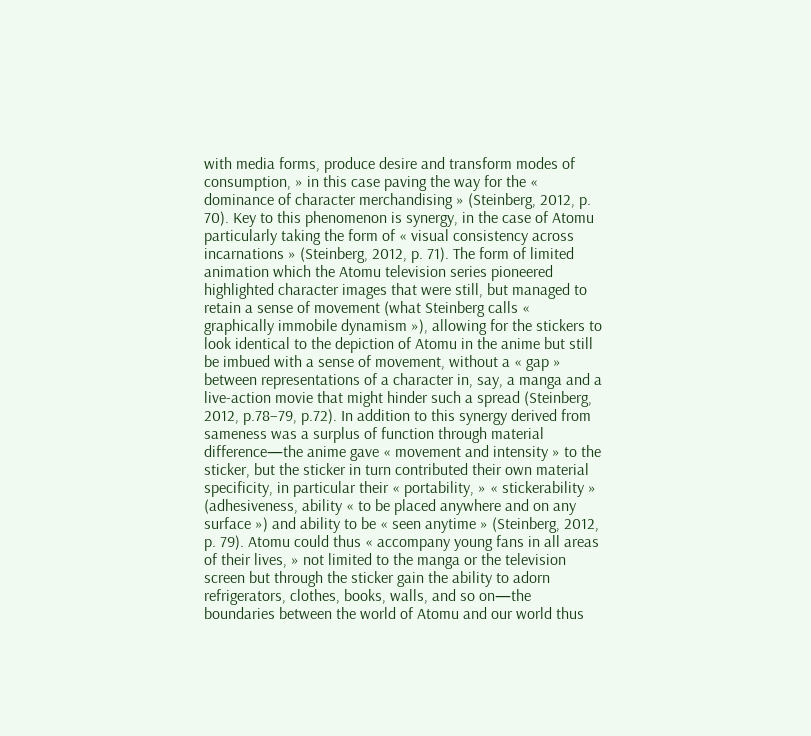with media forms, produce desire and transform modes of consumption, » in this case paving the way for the « dominance of character merchandising » (Steinberg, 2012, p. 70). Key to this phenomenon is synergy, in the case of Atomu particularly taking the form of « visual consistency across incarnations » (Steinberg, 2012, p. 71). The form of limited animation which the Atomu television series pioneered highlighted character images that were still, but managed to retain a sense of movement (what Steinberg calls « graphically immobile dynamism »), allowing for the stickers to look identical to the depiction of Atomu in the anime but still be imbued with a sense of movement, without a « gap » between representations of a character in, say, a manga and a live-action movie that might hinder such a spread (Steinberg, 2012, p.78–79, p.72). In addition to this synergy derived from sameness was a surplus of function through material difference—the anime gave « movement and intensity » to the sticker, but the sticker in turn contributed their own material specificity, in particular their « portability, » « stickerability » (adhesiveness, ability « to be placed anywhere and on any surface ») and ability to be « seen anytime » (Steinberg, 2012, p. 79). Atomu could thus « accompany young fans in all areas of their lives, » not limited to the manga or the television screen but through the sticker gain the ability to adorn refrigerators, clothes, books, walls, and so on—the boundaries between the world of Atomu and our world thus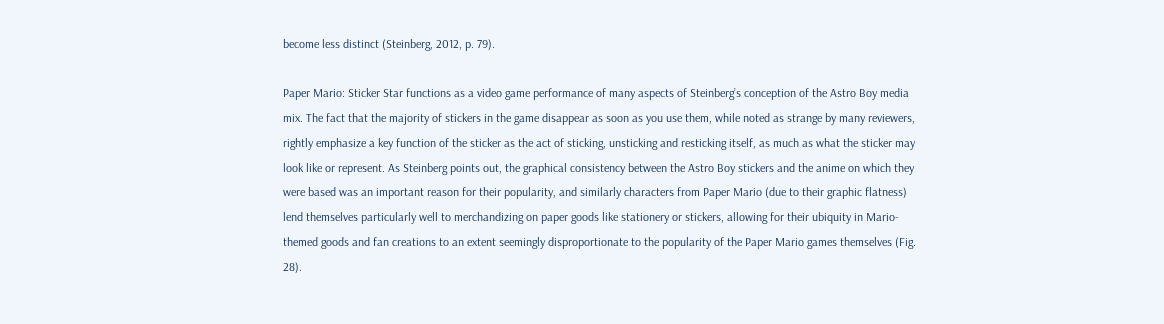become less distinct (Steinberg, 2012, p. 79).

Paper Mario: Sticker Star functions as a video game performance of many aspects of Steinberg’s conception of the Astro Boy media mix. The fact that the majority of stickers in the game disappear as soon as you use them, while noted as strange by many reviewers, rightly emphasize a key function of the sticker as the act of sticking, unsticking and resticking itself, as much as what the sticker may look like or represent. As Steinberg points out, the graphical consistency between the Astro Boy stickers and the anime on which they were based was an important reason for their popularity, and similarly characters from Paper Mario (due to their graphic flatness) lend themselves particularly well to merchandizing on paper goods like stationery or stickers, allowing for their ubiquity in Mario-themed goods and fan creations to an extent seemingly disproportionate to the popularity of the Paper Mario games themselves (Fig. 28).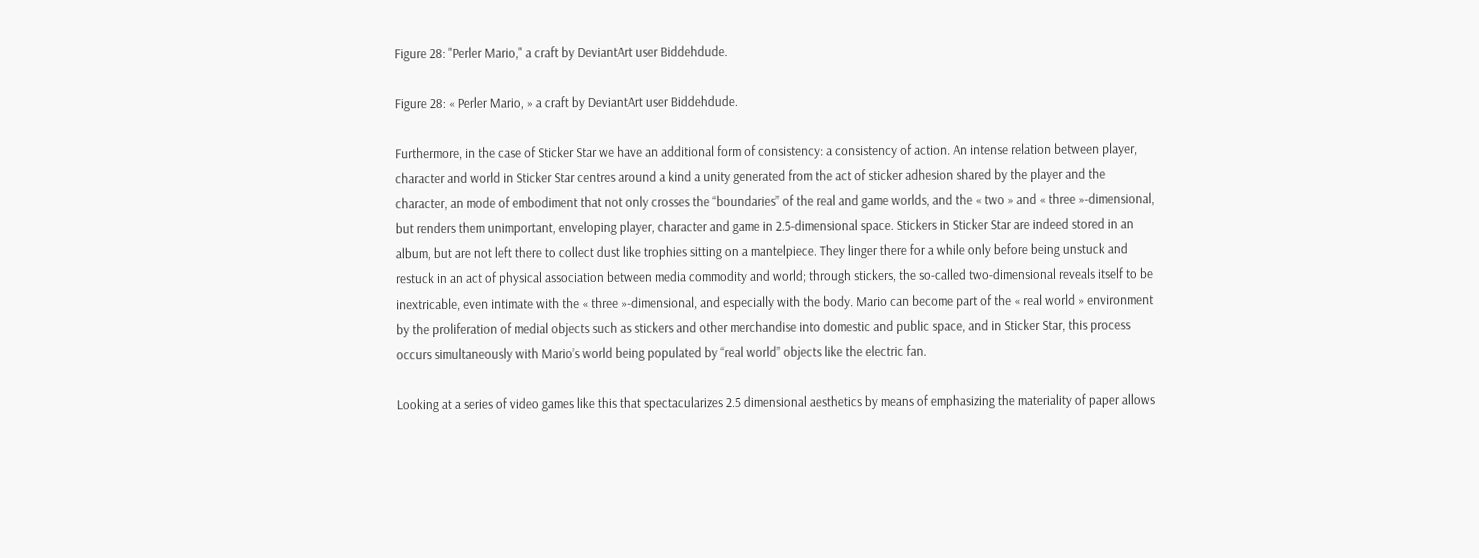Figure 28: "Perler Mario," a craft by DeviantArt user Biddehdude.

Figure 28: « Perler Mario, » a craft by DeviantArt user Biddehdude.

Furthermore, in the case of Sticker Star we have an additional form of consistency: a consistency of action. An intense relation between player, character and world in Sticker Star centres around a kind a unity generated from the act of sticker adhesion shared by the player and the character, an mode of embodiment that not only crosses the “boundaries” of the real and game worlds, and the « two » and « three »-dimensional, but renders them unimportant, enveloping player, character and game in 2.5-dimensional space. Stickers in Sticker Star are indeed stored in an album, but are not left there to collect dust like trophies sitting on a mantelpiece. They linger there for a while only before being unstuck and restuck in an act of physical association between media commodity and world; through stickers, the so-called two-dimensional reveals itself to be inextricable, even intimate with the « three »-dimensional, and especially with the body. Mario can become part of the « real world » environment by the proliferation of medial objects such as stickers and other merchandise into domestic and public space, and in Sticker Star, this process occurs simultaneously with Mario’s world being populated by “real world” objects like the electric fan.

Looking at a series of video games like this that spectacularizes 2.5 dimensional aesthetics by means of emphasizing the materiality of paper allows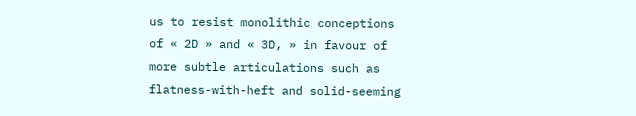us to resist monolithic conceptions of « 2D » and « 3D, » in favour of more subtle articulations such as flatness-with-heft and solid-seeming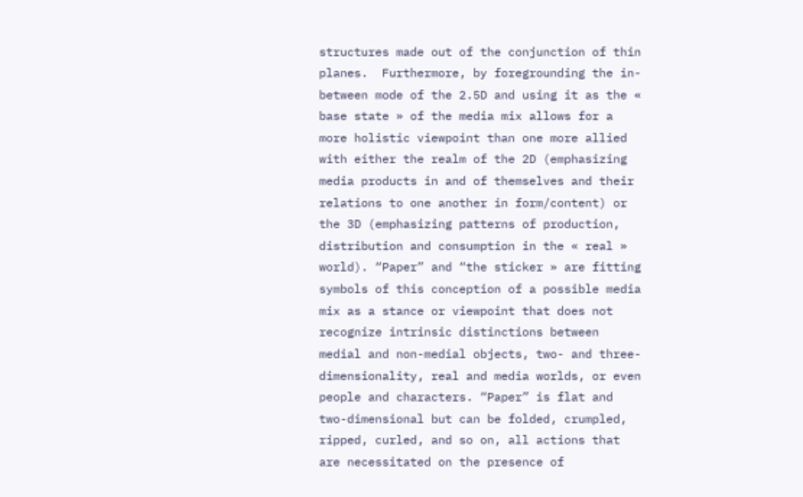structures made out of the conjunction of thin planes.  Furthermore, by foregrounding the in-between mode of the 2.5D and using it as the « base state » of the media mix allows for a more holistic viewpoint than one more allied with either the realm of the 2D (emphasizing media products in and of themselves and their relations to one another in form/content) or the 3D (emphasizing patterns of production, distribution and consumption in the « real » world). “Paper” and “the sticker » are fitting symbols of this conception of a possible media mix as a stance or viewpoint that does not recognize intrinsic distinctions between medial and non-medial objects, two- and three-dimensionality, real and media worlds, or even people and characters. “Paper” is flat and two-dimensional but can be folded, crumpled, ripped, curled, and so on, all actions that are necessitated on the presence of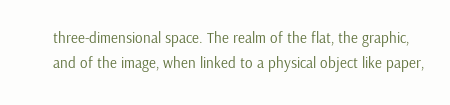three-dimensional space. The realm of the flat, the graphic, and of the image, when linked to a physical object like paper,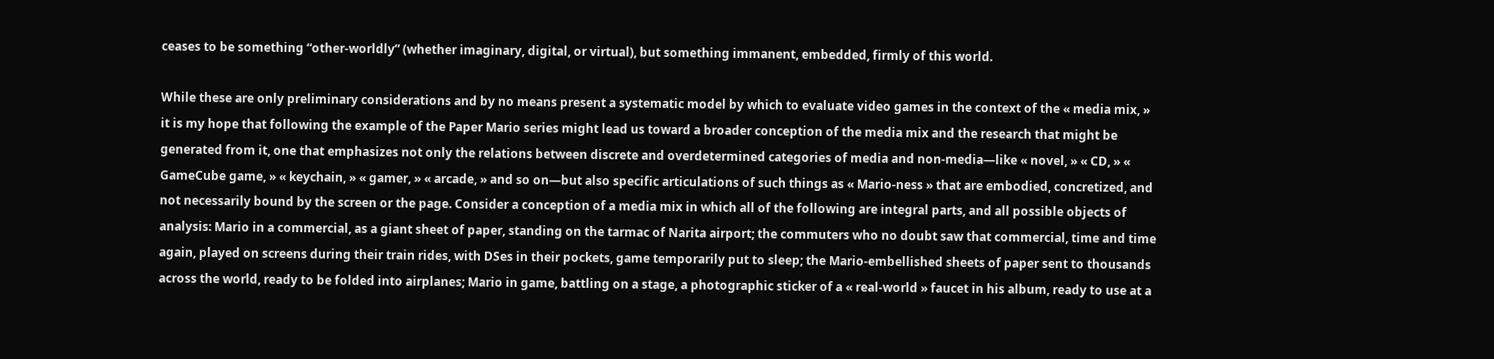ceases to be something “other-worldly” (whether imaginary, digital, or virtual), but something immanent, embedded, firmly of this world.

While these are only preliminary considerations and by no means present a systematic model by which to evaluate video games in the context of the « media mix, » it is my hope that following the example of the Paper Mario series might lead us toward a broader conception of the media mix and the research that might be generated from it, one that emphasizes not only the relations between discrete and overdetermined categories of media and non-media—like « novel, » « CD, » « GameCube game, » « keychain, » « gamer, » « arcade, » and so on—but also specific articulations of such things as « Mario-ness » that are embodied, concretized, and not necessarily bound by the screen or the page. Consider a conception of a media mix in which all of the following are integral parts, and all possible objects of analysis: Mario in a commercial, as a giant sheet of paper, standing on the tarmac of Narita airport; the commuters who no doubt saw that commercial, time and time again, played on screens during their train rides, with DSes in their pockets, game temporarily put to sleep; the Mario-embellished sheets of paper sent to thousands across the world, ready to be folded into airplanes; Mario in game, battling on a stage, a photographic sticker of a « real-world » faucet in his album, ready to use at a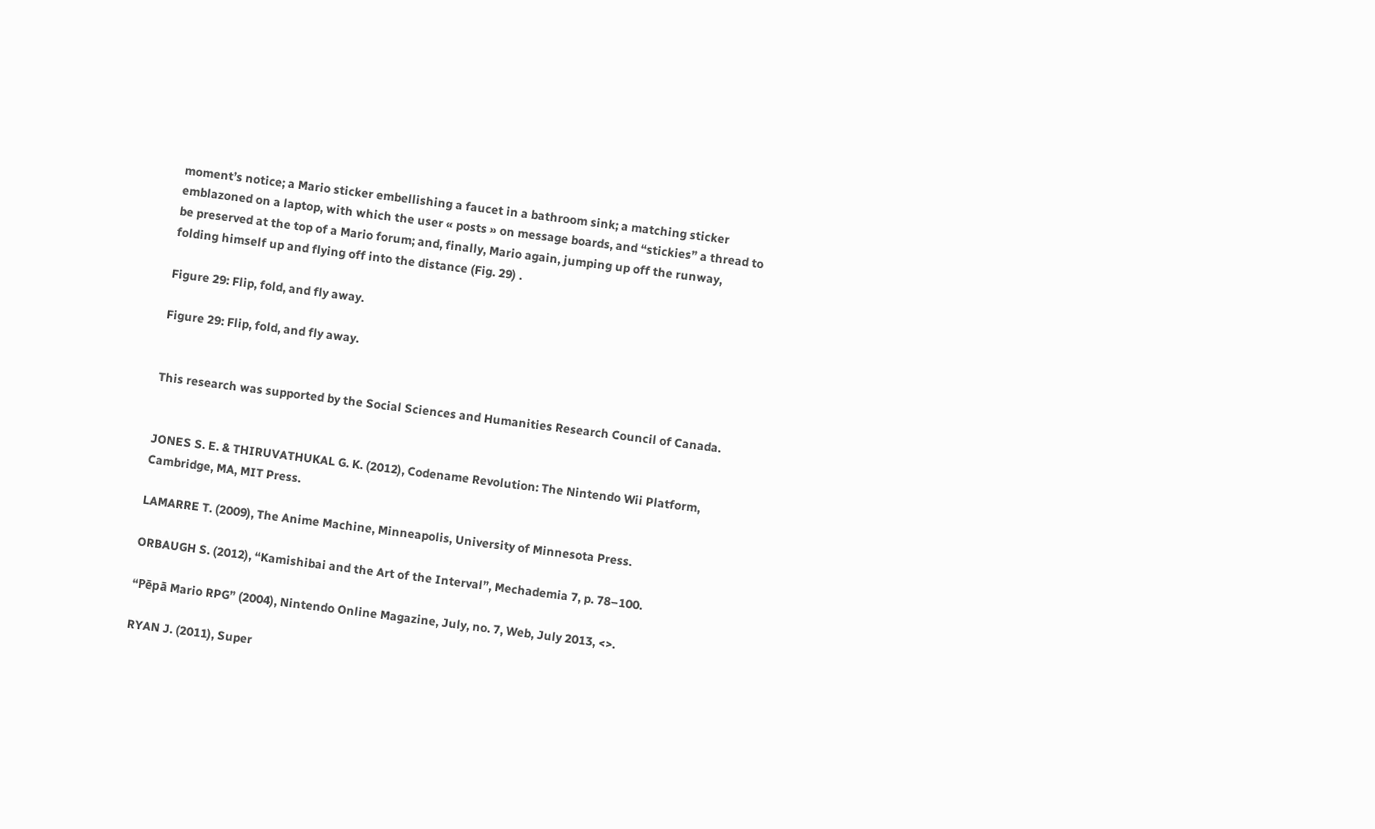moment’s notice; a Mario sticker embellishing a faucet in a bathroom sink; a matching sticker emblazoned on a laptop, with which the user « posts » on message boards, and “stickies” a thread to be preserved at the top of a Mario forum; and, finally, Mario again, jumping up off the runway, folding himself up and flying off into the distance (Fig. 29) .

Figure 29: Flip, fold, and fly away.

Figure 29: Flip, fold, and fly away.


This research was supported by the Social Sciences and Humanities Research Council of Canada.


JONES S. E. & THIRUVATHUKAL G. K. (2012), Codename Revolution: The Nintendo Wii Platform, Cambridge, MA, MIT Press.

LAMARRE T. (2009), The Anime Machine, Minneapolis, University of Minnesota Press.

ORBAUGH S. (2012), “Kamishibai and the Art of the Interval”, Mechademia 7, p. 78–100.

“Pēpā Mario RPG” (2004), Nintendo Online Magazine, July, no. 7, Web, July 2013, <>.

RYAN J. (2011), Super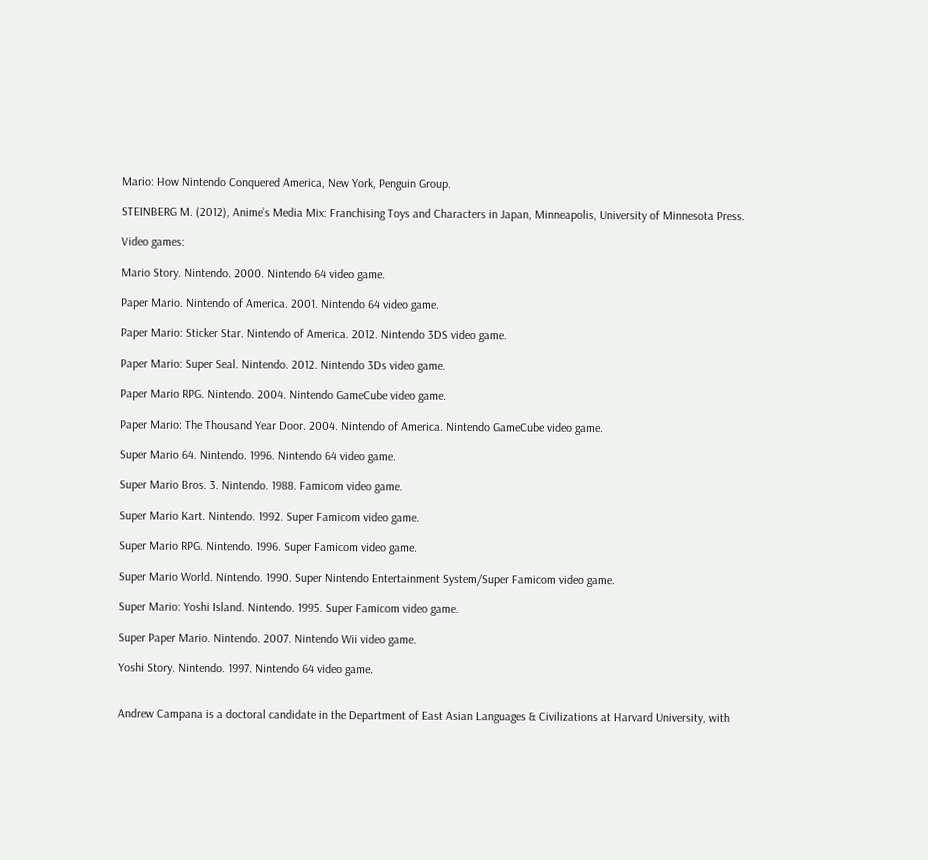Mario: How Nintendo Conquered America, New York, Penguin Group.

STEINBERG M. (2012), Anime’s Media Mix: Franchising Toys and Characters in Japan, Minneapolis, University of Minnesota Press.

Video games:

Mario Story. Nintendo. 2000. Nintendo 64 video game.

Paper Mario. Nintendo of America. 2001. Nintendo 64 video game.

Paper Mario: Sticker Star. Nintendo of America. 2012. Nintendo 3DS video game.

Paper Mario: Super Seal. Nintendo. 2012. Nintendo 3Ds video game.

Paper Mario RPG. Nintendo. 2004. Nintendo GameCube video game.

Paper Mario: The Thousand Year Door. 2004. Nintendo of America. Nintendo GameCube video game.

Super Mario 64. Nintendo. 1996. Nintendo 64 video game.

Super Mario Bros. 3. Nintendo. 1988. Famicom video game.

Super Mario Kart. Nintendo. 1992. Super Famicom video game.

Super Mario RPG. Nintendo. 1996. Super Famicom video game.

Super Mario World. Nintendo. 1990. Super Nintendo Entertainment System/Super Famicom video game.

Super Mario: Yoshi Island. Nintendo. 1995. Super Famicom video game.

Super Paper Mario. Nintendo. 2007. Nintendo Wii video game.

Yoshi Story. Nintendo. 1997. Nintendo 64 video game.


Andrew Campana is a doctoral candidate in the Department of East Asian Languages & Civilizations at Harvard University, with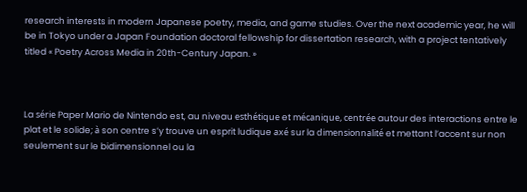research interests in modern Japanese poetry, media, and game studies. Over the next academic year, he will be in Tokyo under a Japan Foundation doctoral fellowship for dissertation research, with a project tentatively titled « Poetry Across Media in 20th-Century Japan. »



La série Paper Mario de Nintendo est, au niveau esthétique et mécanique, centrée autour des interactions entre le plat et le solide; à son centre s’y trouve un esprit ludique axé sur la dimensionnalité et mettant l’accent sur non seulement sur le bidimensionnel ou la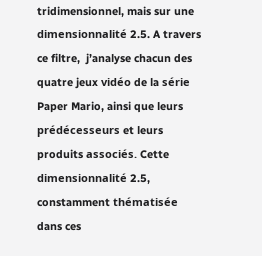tridimensionnel, mais sur une dimensionnalité 2.5. A travers ce filtre,  j’analyse chacun des quatre jeux vidéo de la série Paper Mario, ainsi que leurs prédécesseurs et leurs produits associés. Cette dimensionnalité 2.5, constamment thématisée dans ces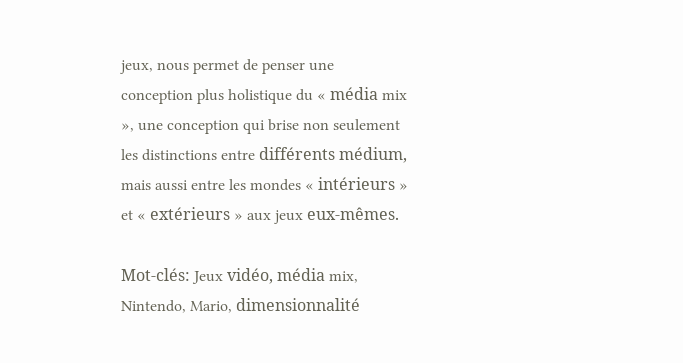jeux, nous permet de penser une conception plus holistique du « média mix », une conception qui brise non seulement les distinctions entre différents médium, mais aussi entre les mondes « intérieurs » et « extérieurs » aux jeux eux-mêmes.

Mot-clés: Jeux vidéo, média mix, Nintendo, Mario, dimensionnalité